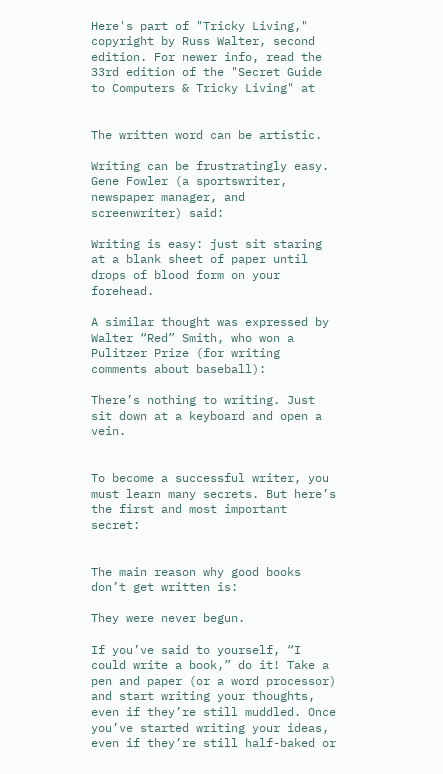Here's part of "Tricky Living," copyright by Russ Walter, second edition. For newer info, read the 33rd edition of the "Secret Guide to Computers & Tricky Living" at


The written word can be artistic.

Writing can be frustratingly easy. Gene Fowler (a sportswriter, newspaper manager, and screenwriter) said:

Writing is easy: just sit staring at a blank sheet of paper until drops of blood form on your forehead.

A similar thought was expressed by Walter “Red” Smith, who won a Pulitzer Prize (for writing comments about baseball):

There’s nothing to writing. Just sit down at a keyboard and open a vein.


To become a successful writer, you must learn many secrets. But here’s the first and most important secret:


The main reason why good books don’t get written is:

They were never begun.

If you’ve said to yourself, “I could write a book,” do it! Take a pen and paper (or a word processor) and start writing your thoughts, even if they’re still muddled. Once you’ve started writing your ideas, even if they’re still half-baked or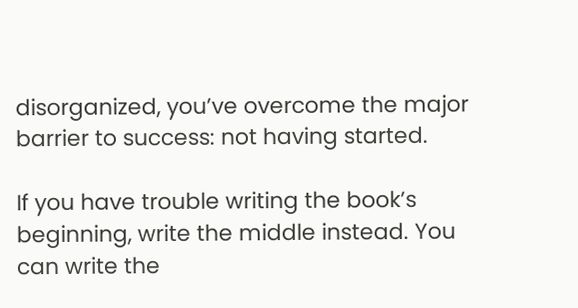disorganized, you’ve overcome the major barrier to success: not having started.

If you have trouble writing the book’s beginning, write the middle instead. You can write the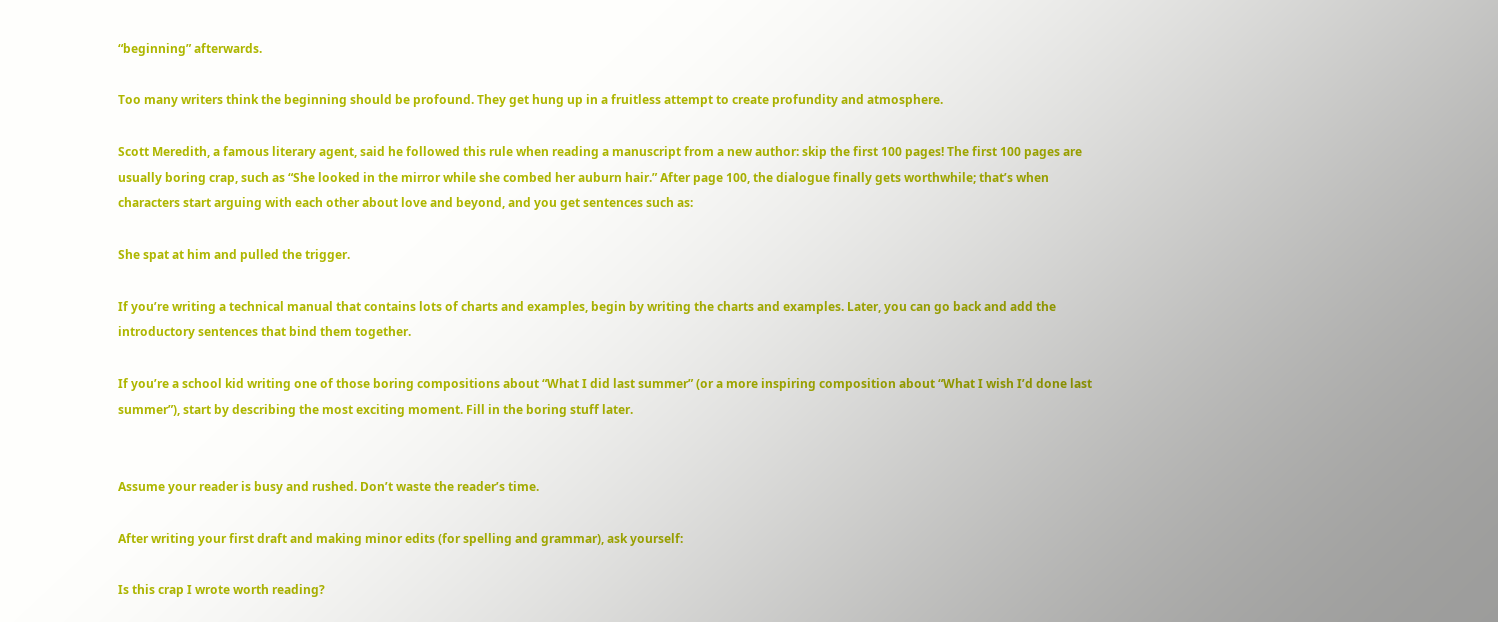“beginning” afterwards.

Too many writers think the beginning should be profound. They get hung up in a fruitless attempt to create profundity and atmosphere.

Scott Meredith, a famous literary agent, said he followed this rule when reading a manuscript from a new author: skip the first 100 pages! The first 100 pages are usually boring crap, such as “She looked in the mirror while she combed her auburn hair.” After page 100, the dialogue finally gets worthwhile; that’s when characters start arguing with each other about love and beyond, and you get sentences such as:

She spat at him and pulled the trigger.

If you’re writing a technical manual that contains lots of charts and examples, begin by writing the charts and examples. Later, you can go back and add the introductory sentences that bind them together.

If you’re a school kid writing one of those boring compositions about “What I did last summer” (or a more inspiring composition about “What I wish I’d done last summer”), start by describing the most exciting moment. Fill in the boring stuff later.


Assume your reader is busy and rushed. Don’t waste the reader’s time.

After writing your first draft and making minor edits (for spelling and grammar), ask yourself:

Is this crap I wrote worth reading?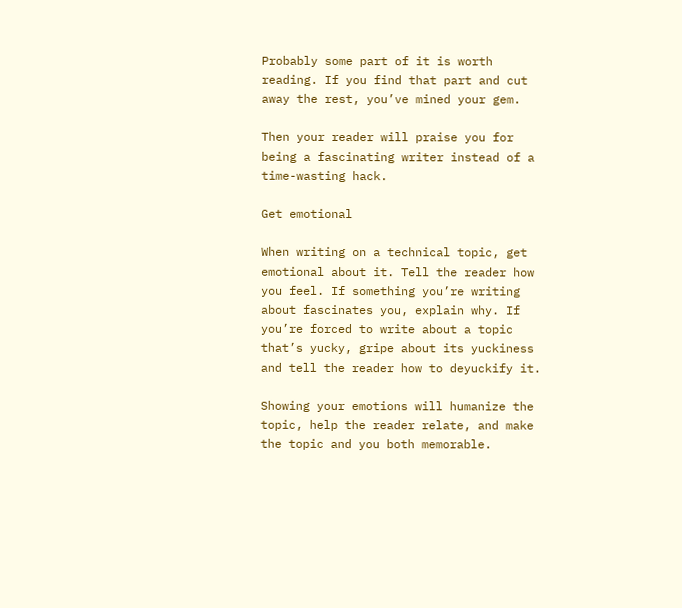Probably some part of it is worth reading. If you find that part and cut away the rest, you’ve mined your gem.

Then your reader will praise you for being a fascinating writer instead of a time-wasting hack.

Get emotional

When writing on a technical topic, get emotional about it. Tell the reader how you feel. If something you’re writing about fascinates you, explain why. If you’re forced to write about a topic that’s yucky, gripe about its yuckiness and tell the reader how to deyuckify it.

Showing your emotions will humanize the topic, help the reader relate, and make the topic and you both memorable.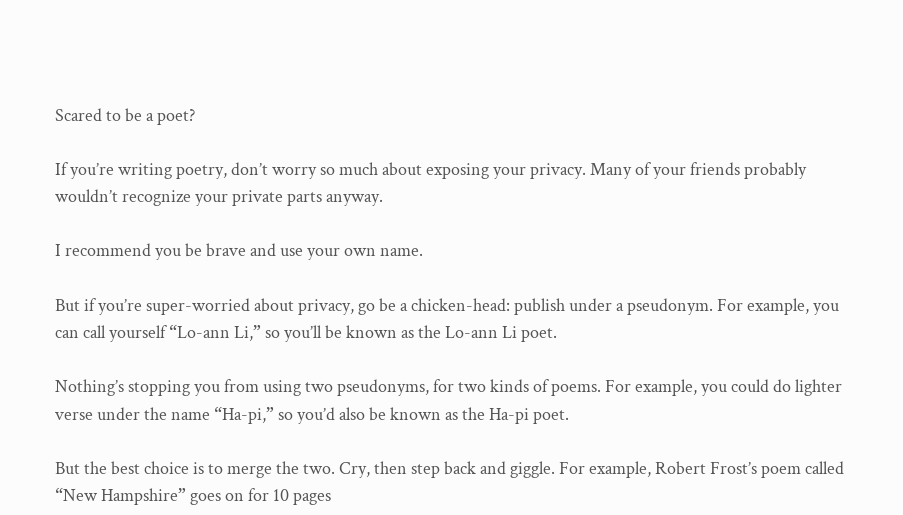Scared to be a poet?

If you’re writing poetry, don’t worry so much about exposing your privacy. Many of your friends probably wouldn’t recognize your private parts anyway.

I recommend you be brave and use your own name.

But if you’re super-worried about privacy, go be a chicken-head: publish under a pseudonym. For example, you can call yourself “Lo-ann Li,” so you’ll be known as the Lo-ann Li poet.

Nothing’s stopping you from using two pseudonyms, for two kinds of poems. For example, you could do lighter verse under the name “Ha-pi,” so you’d also be known as the Ha-pi poet.

But the best choice is to merge the two. Cry, then step back and giggle. For example, Robert Frost’s poem called “New Hampshire” goes on for 10 pages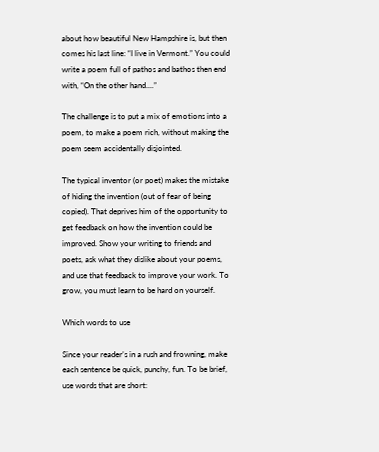about how beautiful New Hampshire is, but then comes his last line: “I live in Vermont.” You could write a poem full of pathos and bathos then end with, “On the other hand....”

The challenge is to put a mix of emotions into a poem, to make a poem rich, without making the poem seem accidentally disjointed.

The typical inventor (or poet) makes the mistake of hiding the invention (out of fear of being copied). That deprives him of the opportunity to get feedback on how the invention could be improved. Show your writing to friends and poets, ask what they dislike about your poems, and use that feedback to improve your work. To grow, you must learn to be hard on yourself.

Which words to use

Since your reader’s in a rush and frowning, make each sentence be quick, punchy, fun. To be brief, use words that are short: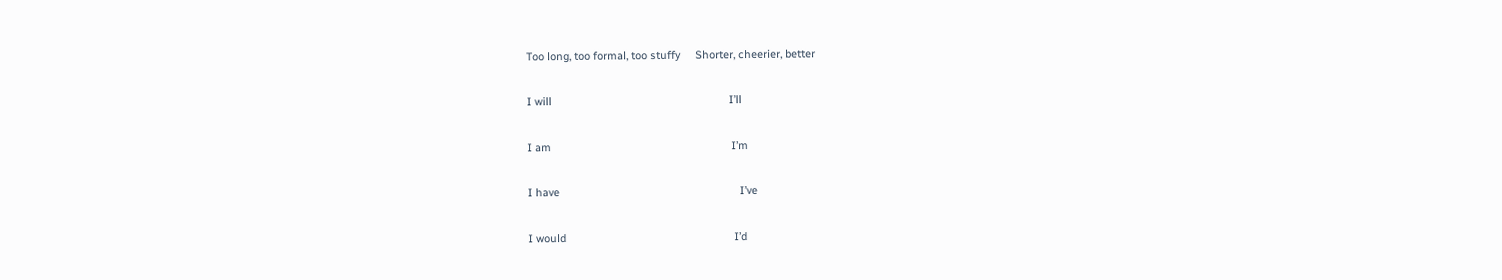Too long, too formal, too stuffy     Shorter, cheerier, better

I will                                                           I’ll

I am                                                            I’m

I have                                                            I’ve

I would                                                        I’d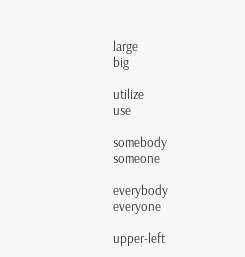large                                                           big

utilize                                                         use

somebody                                                   someone

everybody                                                   everyone

upper-left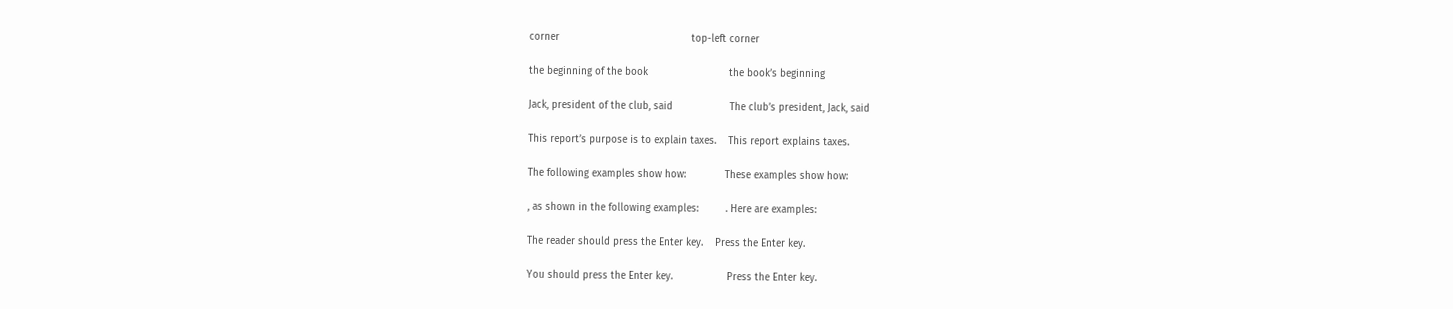corner                                            top-left corner

the beginning of the book                           the book’s beginning

Jack, president of the club, said                   The club’s president, Jack, said

This report’s purpose is to explain taxes.    This report explains taxes.

The following examples show how:             These examples show how:

, as shown in the following examples:         . Here are examples:

The reader should press the Enter key.    Press the Enter key.

You should press the Enter key.                  Press the Enter key.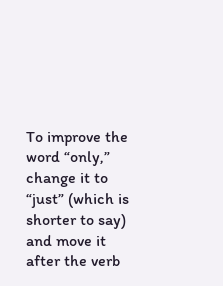To improve the word “only,” change it to “just” (which is shorter to say) and move it after the verb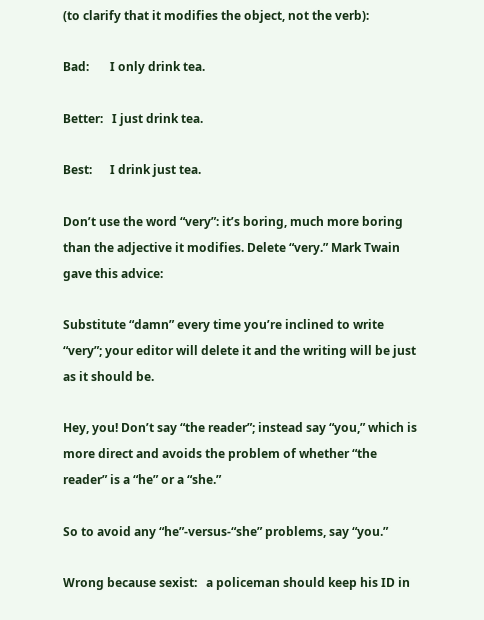(to clarify that it modifies the object, not the verb):

Bad:       I only drink tea.

Better:   I just drink tea.

Best:      I drink just tea.

Don’t use the word “very”: it’s boring, much more boring than the adjective it modifies. Delete “very.” Mark Twain gave this advice:

Substitute “damn” every time you’re inclined to write “very”; your editor will delete it and the writing will be just as it should be.

Hey, you! Don’t say “the reader”; instead say “you,” which is more direct and avoids the problem of whether “the reader” is a “he” or a “she.”

So to avoid any “he”-versus-“she” problems, say “you.”

Wrong because sexist:   a policeman should keep his ID in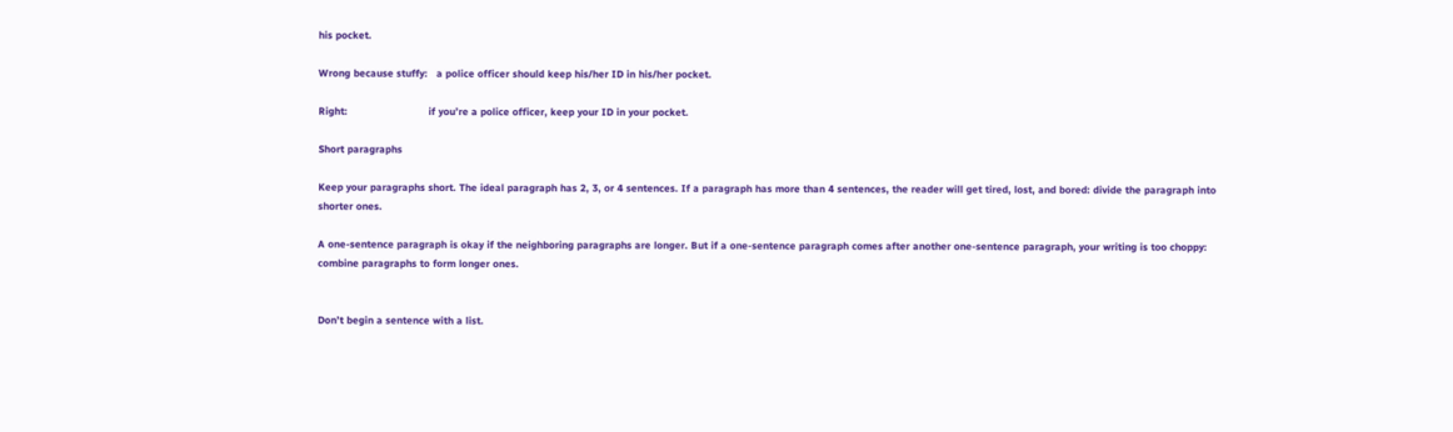his pocket.

Wrong because stuffy:   a police officer should keep his/her ID in his/her pocket.

Right:                           if you’re a police officer, keep your ID in your pocket.

Short paragraphs

Keep your paragraphs short. The ideal paragraph has 2, 3, or 4 sentences. If a paragraph has more than 4 sentences, the reader will get tired, lost, and bored: divide the paragraph into shorter ones.

A one-sentence paragraph is okay if the neighboring paragraphs are longer. But if a one-sentence paragraph comes after another one-sentence paragraph, your writing is too choppy: combine paragraphs to form longer ones.


Don’t begin a sentence with a list.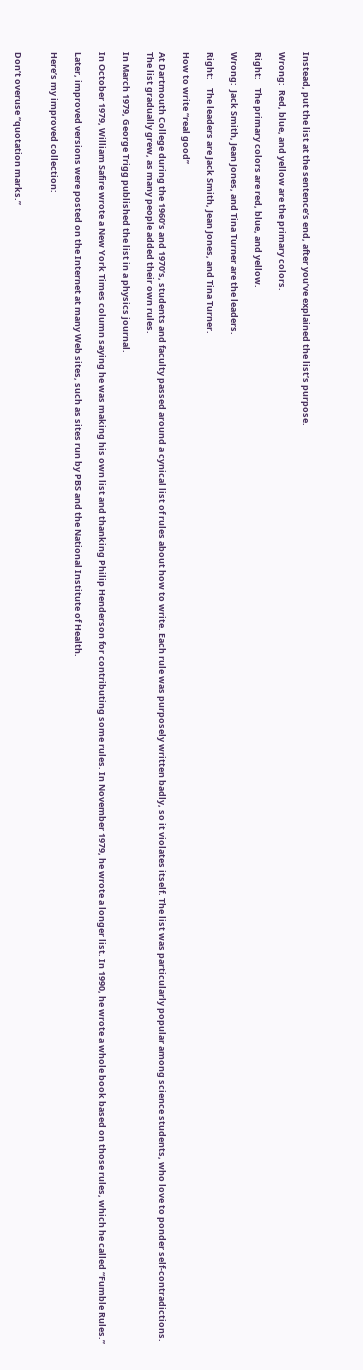Instead, put the list at the sentence’s end, after you’ve explained the list’s purpose.

Wrong:  Red, blue, and yellow are the primary colors.

Right:    The primary colors are red, blue, and yellow.

Wrong:  Jack Smith, Jean Jones, and Tina Turner are the leaders.

Right:    The leaders are Jack Smith, Jean Jones, and Tina Turner.

How to write “real good”

At Dartmouth College during the 1960’s and 1970’s, students and faculty passed around a cynical list of rules about how to write. Each rule was purposely written badly, so it violates itself. The list was particularly popular among science students, who love to ponder self-contradictions. The list gradually grew, as many people added their own rules.

In March 1979, George Trigg published the list in a physics journal.

In October 1979, William Safire wrote a New York Times column saying he was making his own list and thanking Philip Henderson for contributing some rules. In November 1979, he wrote a longer list. In 1990, he wrote a whole book based on those rules, which he called “Fumble Rules.”

Later, improved versions were posted on the Internet at many Web sites, such as sites run by PBS and the National Institute of Health.

Here’s my improved collection:


Don’t overuse “quotation marks.”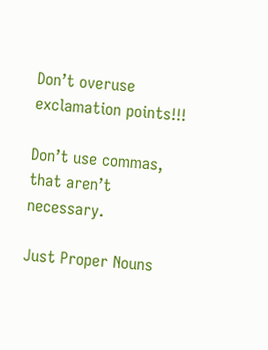Don’t overuse exclamation points!!!

Don’t use commas, that aren’t necessary.

Just Proper Nouns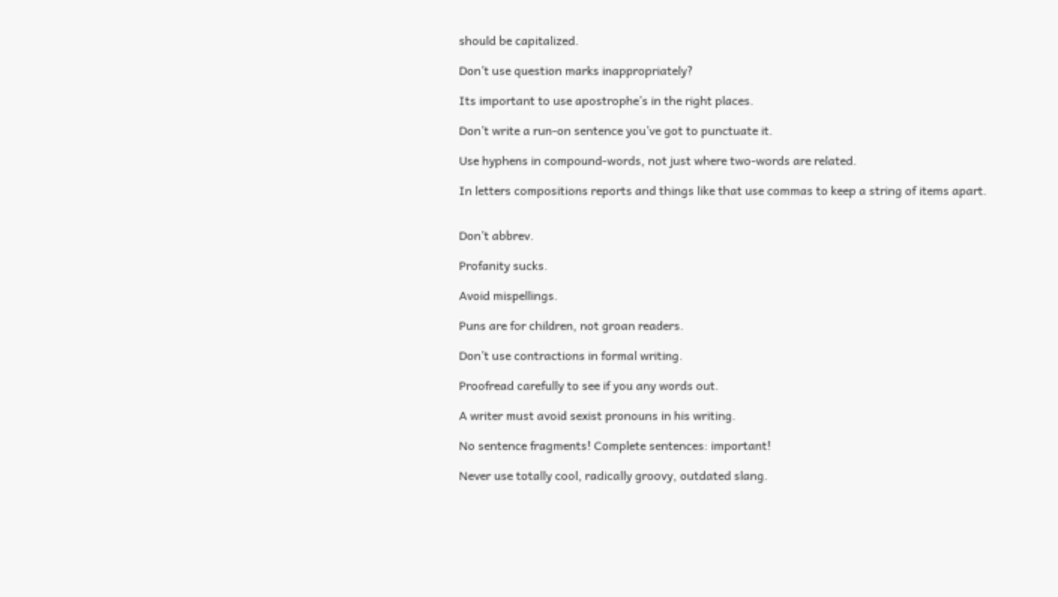should be capitalized.

Don’t use question marks inappropriately?

Its important to use apostrophe’s in the right places.

Don’t write a run-on sentence you’ve got to punctuate it.

Use hyphens in compound-words, not just where two-words are related.

In letters compositions reports and things like that use commas to keep a string of items apart.


Don’t abbrev.

Profanity sucks.

Avoid mispellings.

Puns are for children, not groan readers.

Don’t use contractions in formal writing.

Proofread carefully to see if you any words out.

A writer must avoid sexist pronouns in his writing.

No sentence fragments! Complete sentences: important!

Never use totally cool, radically groovy, outdated slang.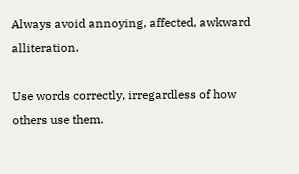Always avoid annoying, affected, awkward alliteration.

Use words correctly, irregardless of how others use them.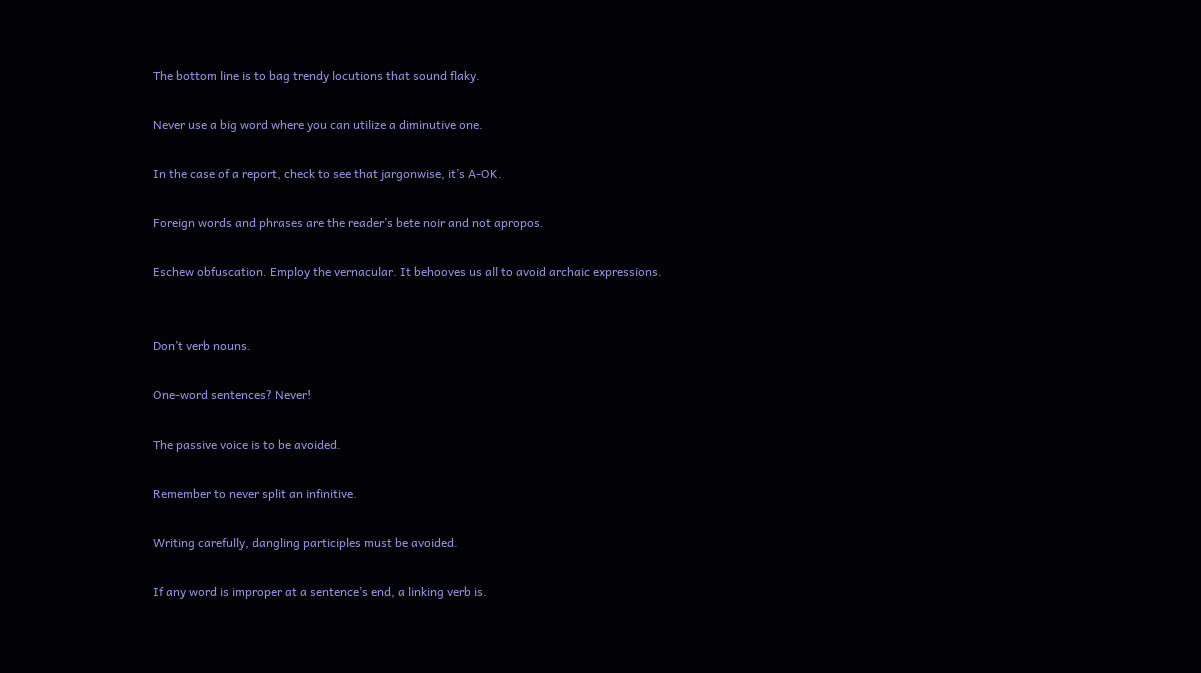The bottom line is to bag trendy locutions that sound flaky.

Never use a big word where you can utilize a diminutive one.

In the case of a report, check to see that jargonwise, it’s A-OK.

Foreign words and phrases are the reader’s bete noir and not apropos.

Eschew obfuscation. Employ the vernacular. It behooves us all to avoid archaic expressions.


Don’t verb nouns.

One-word sentences? Never!

The passive voice is to be avoided.

Remember to never split an infinitive.

Writing carefully, dangling participles must be avoided.

If any word is improper at a sentence’s end, a linking verb is.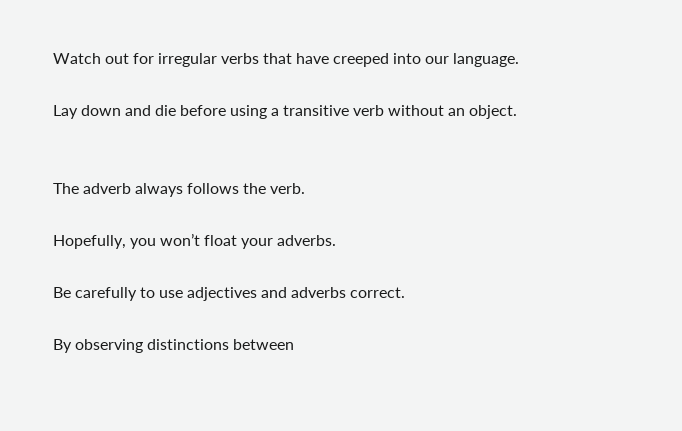Watch out for irregular verbs that have creeped into our language.

Lay down and die before using a transitive verb without an object.


The adverb always follows the verb.

Hopefully, you won’t float your adverbs.

Be carefully to use adjectives and adverbs correct.

By observing distinctions between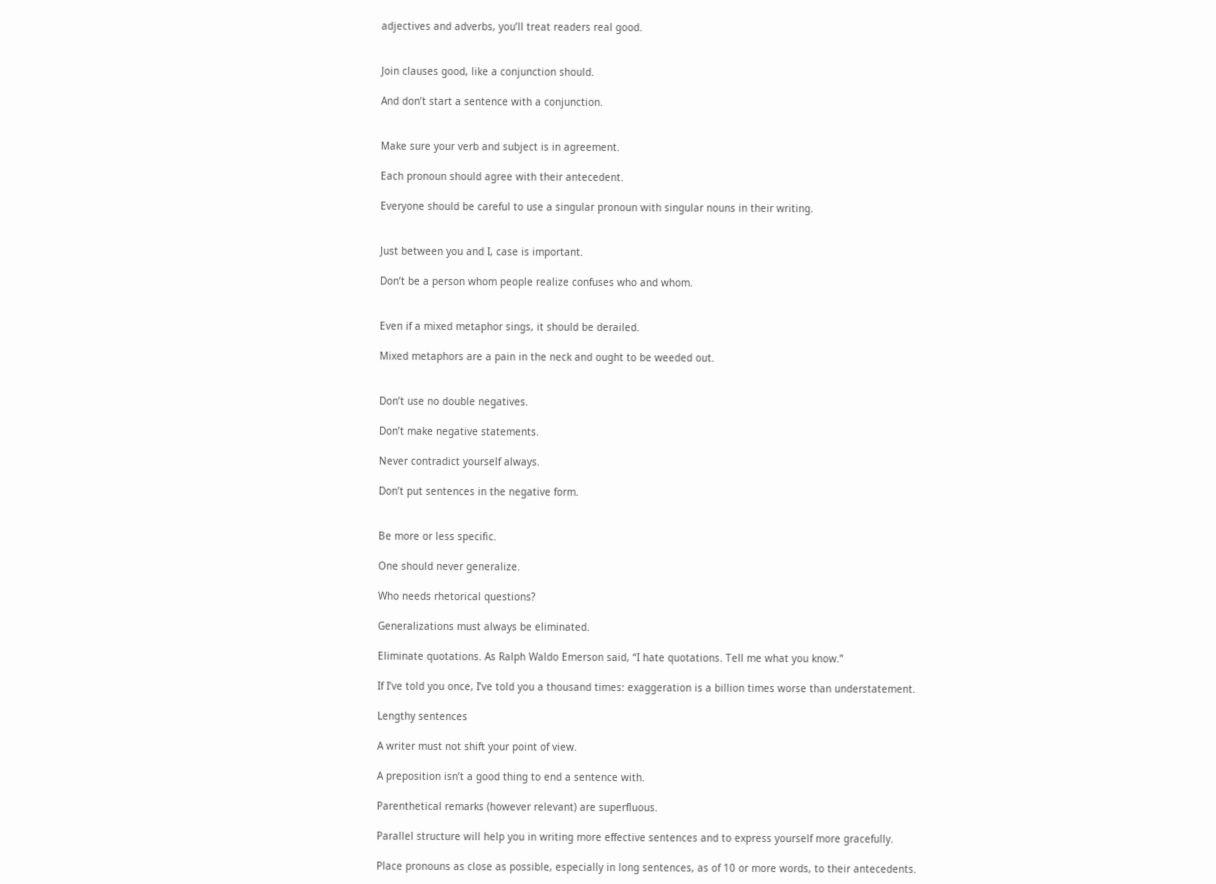adjectives and adverbs, you’ll treat readers real good.


Join clauses good, like a conjunction should.

And don’t start a sentence with a conjunction.


Make sure your verb and subject is in agreement.

Each pronoun should agree with their antecedent.

Everyone should be careful to use a singular pronoun with singular nouns in their writing.


Just between you and I, case is important.

Don’t be a person whom people realize confuses who and whom.


Even if a mixed metaphor sings, it should be derailed.

Mixed metaphors are a pain in the neck and ought to be weeded out.


Don’t use no double negatives.

Don’t make negative statements.

Never contradict yourself always.

Don’t put sentences in the negative form.


Be more or less specific.

One should never generalize.

Who needs rhetorical questions?

Generalizations must always be eliminated.

Eliminate quotations. As Ralph Waldo Emerson said, “I hate quotations. Tell me what you know.”

If I’ve told you once, I’ve told you a thousand times: exaggeration is a billion times worse than understatement.

Lengthy sentences

A writer must not shift your point of view.

A preposition isn’t a good thing to end a sentence with.

Parenthetical remarks (however relevant) are superfluous.

Parallel structure will help you in writing more effective sentences and to express yourself more gracefully.

Place pronouns as close as possible, especially in long sentences, as of 10 or more words, to their antecedents.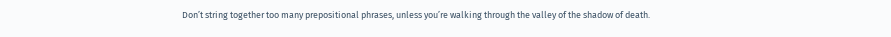Don’t string together too many prepositional phrases, unless you’re walking through the valley of the shadow of death.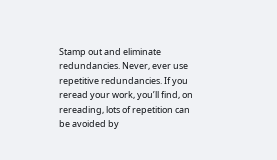Stamp out and eliminate redundancies. Never, ever use repetitive redundancies. If you reread your work, you’ll find, on rereading, lots of repetition can be avoided by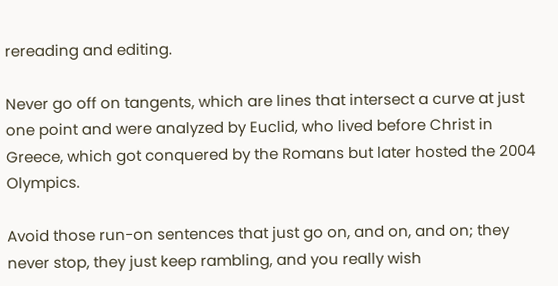rereading and editing.

Never go off on tangents, which are lines that intersect a curve at just one point and were analyzed by Euclid, who lived before Christ in Greece, which got conquered by the Romans but later hosted the 2004 Olympics.

Avoid those run-on sentences that just go on, and on, and on; they never stop, they just keep rambling, and you really wish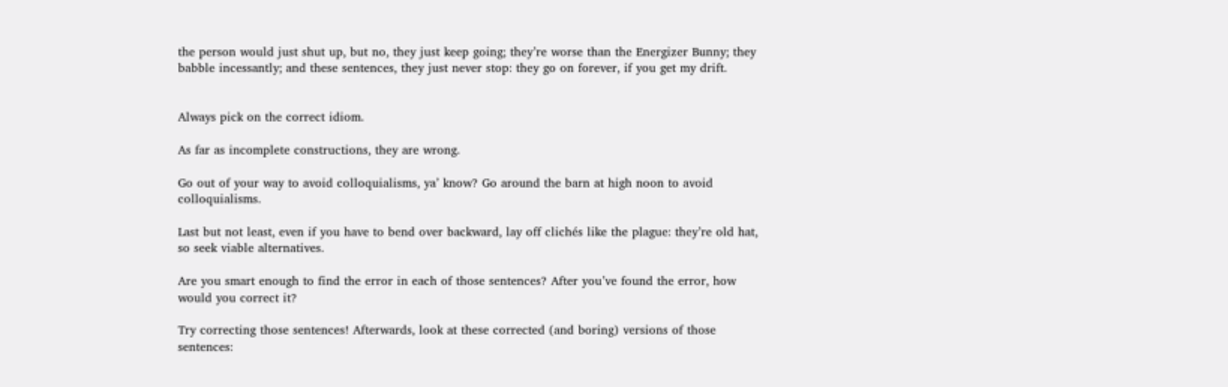the person would just shut up, but no, they just keep going; they’re worse than the Energizer Bunny; they babble incessantly; and these sentences, they just never stop: they go on forever, if you get my drift.


Always pick on the correct idiom.

As far as incomplete constructions, they are wrong.

Go out of your way to avoid colloquialisms, ya’ know? Go around the barn at high noon to avoid colloquialisms.

Last but not least, even if you have to bend over backward, lay off clichés like the plague: they’re old hat, so seek viable alternatives.

Are you smart enough to find the error in each of those sentences? After you’ve found the error, how would you correct it?

Try correcting those sentences! Afterwards, look at these corrected (and boring) versions of those sentences: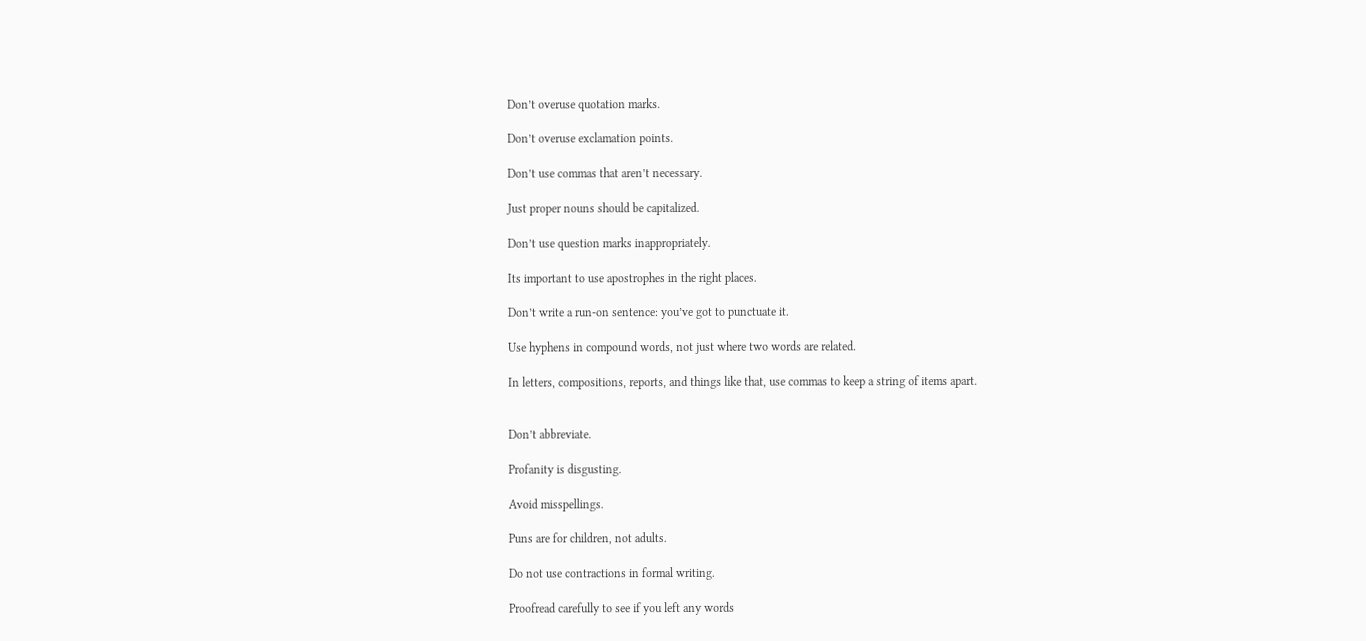Don’t overuse quotation marks.

Don’t overuse exclamation points.

Don’t use commas that aren’t necessary.

Just proper nouns should be capitalized.

Don’t use question marks inappropriately.

Its important to use apostrophes in the right places.

Don’t write a run-on sentence: you’ve got to punctuate it.

Use hyphens in compound words, not just where two words are related.

In letters, compositions, reports, and things like that, use commas to keep a string of items apart.


Don’t abbreviate.

Profanity is disgusting.

Avoid misspellings.

Puns are for children, not adults.

Do not use contractions in formal writing.

Proofread carefully to see if you left any words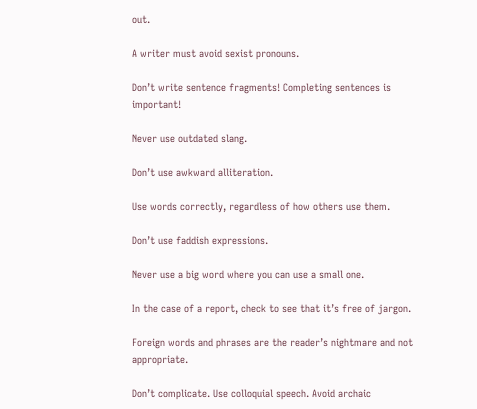out.

A writer must avoid sexist pronouns.

Don’t write sentence fragments! Completing sentences is important!

Never use outdated slang.

Don’t use awkward alliteration.

Use words correctly, regardless of how others use them.

Don’t use faddish expressions.

Never use a big word where you can use a small one.

In the case of a report, check to see that it’s free of jargon.

Foreign words and phrases are the reader’s nightmare and not appropriate.

Don’t complicate. Use colloquial speech. Avoid archaic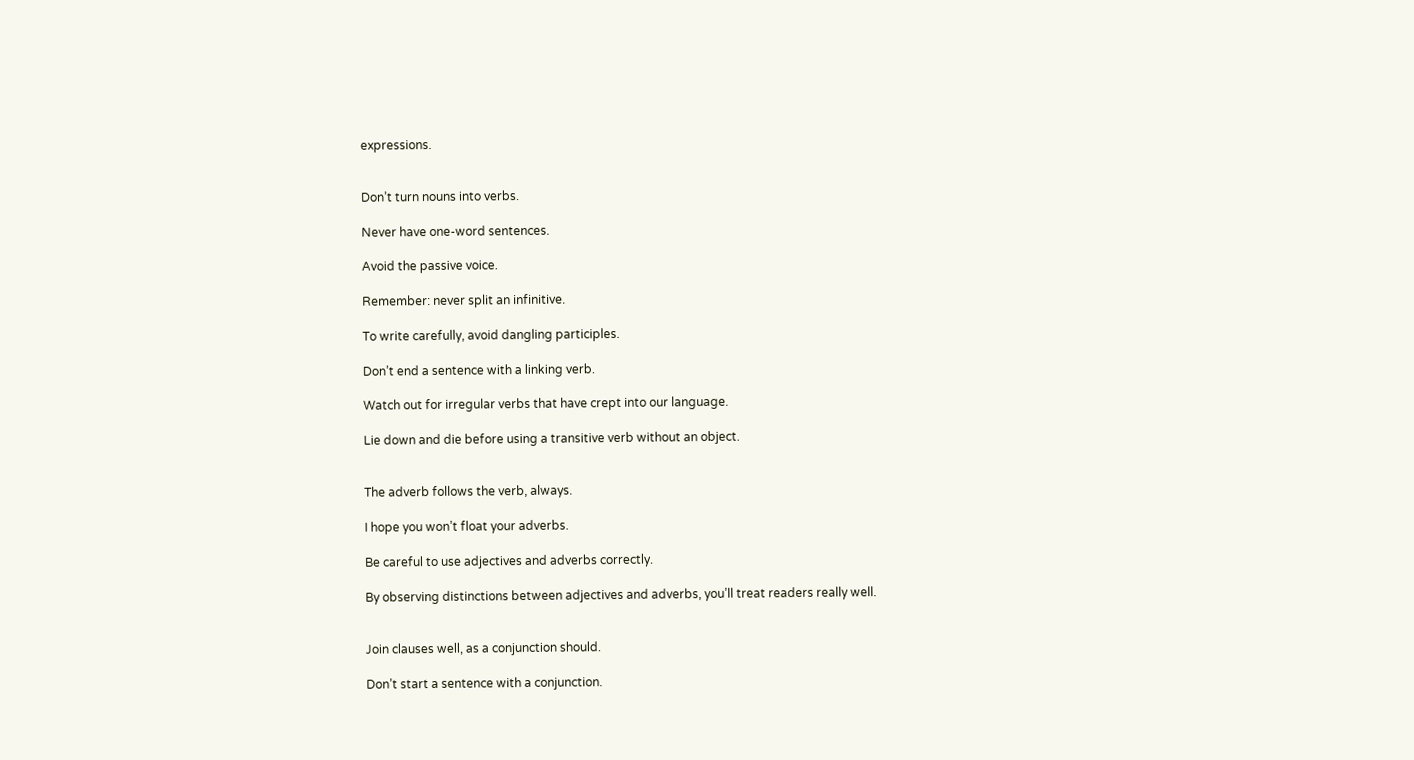expressions.


Don’t turn nouns into verbs.

Never have one-word sentences.

Avoid the passive voice.

Remember: never split an infinitive.

To write carefully, avoid dangling participles.

Don’t end a sentence with a linking verb.

Watch out for irregular verbs that have crept into our language.

Lie down and die before using a transitive verb without an object.


The adverb follows the verb, always.

I hope you won’t float your adverbs.

Be careful to use adjectives and adverbs correctly.

By observing distinctions between adjectives and adverbs, you’ll treat readers really well.


Join clauses well, as a conjunction should.

Don’t start a sentence with a conjunction.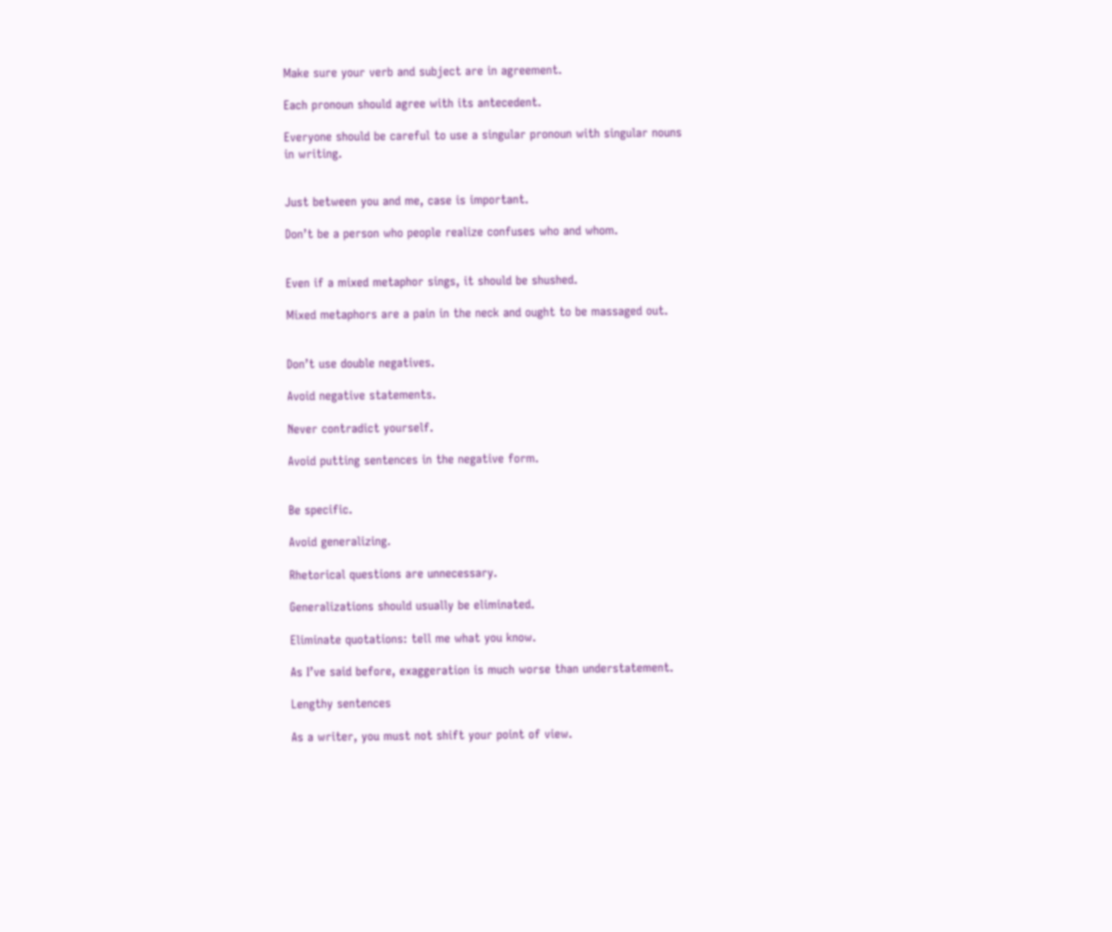Make sure your verb and subject are in agreement.

Each pronoun should agree with its antecedent.

Everyone should be careful to use a singular pronoun with singular nouns
in writing.


Just between you and me, case is important.

Don’t be a person who people realize confuses who and whom.


Even if a mixed metaphor sings, it should be shushed.

Mixed metaphors are a pain in the neck and ought to be massaged out.


Don’t use double negatives.

Avoid negative statements.

Never contradict yourself.

Avoid putting sentences in the negative form.


Be specific.

Avoid generalizing.

Rhetorical questions are unnecessary.

Generalizations should usually be eliminated.

Eliminate quotations: tell me what you know.

As I’ve said before, exaggeration is much worse than understatement.

Lengthy sentences

As a writer, you must not shift your point of view.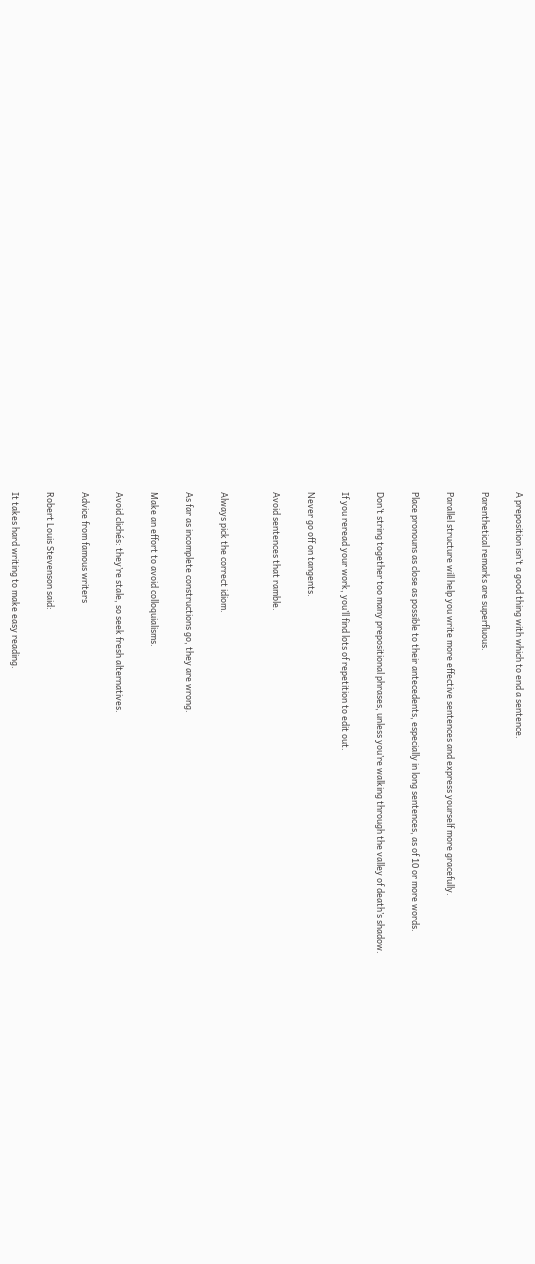A preposition isn’t a good thing with which to end a sentence.

Parenthetical remarks are superfluous.

Parallel structure will help you write more effective sentences and express yourself more gracefully.

Place pronouns as close as possible to their antecedents, especially in long sentences, as of 10 or more words.

Don’t string together too many prepositional phrases, unless you’re walking through the valley of death’s shadow.

If you reread your work, you’ll find lots of repetition to edit out.

Never go off on tangents.

Avoid sentences that ramble.


Always pick the correct idiom.

As far as incomplete constructions go, they are wrong.

Make an effort to avoid colloquialisms.

Avoid clichés: they’re stale, so seek fresh alternatives.

Advice from famous writers

Robert Louis Stevenson said:

It takes hard writing to make easy reading.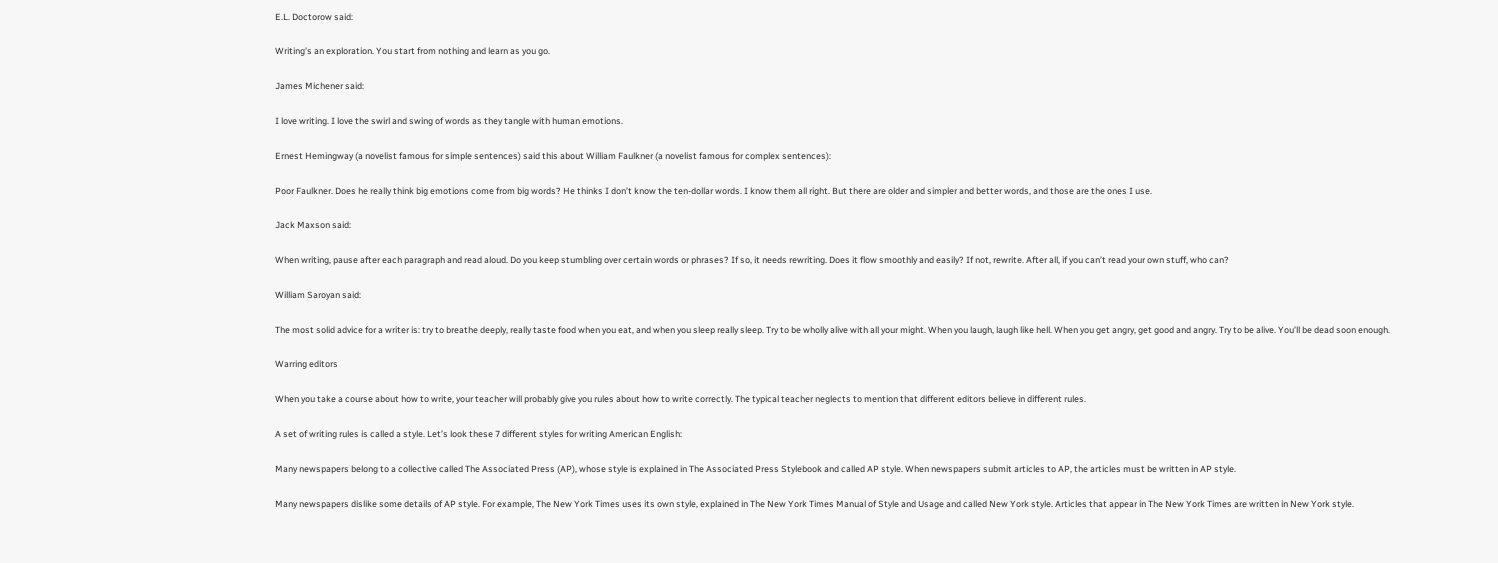E.L. Doctorow said:

Writing’s an exploration. You start from nothing and learn as you go.

James Michener said:

I love writing. I love the swirl and swing of words as they tangle with human emotions.

Ernest Hemingway (a novelist famous for simple sentences) said this about William Faulkner (a novelist famous for complex sentences):

Poor Faulkner. Does he really think big emotions come from big words? He thinks I don’t know the ten-dollar words. I know them all right. But there are older and simpler and better words, and those are the ones I use.

Jack Maxson said:

When writing, pause after each paragraph and read aloud. Do you keep stumbling over certain words or phrases? If so, it needs rewriting. Does it flow smoothly and easily? If not, rewrite. After all, if you can’t read your own stuff, who can?

William Saroyan said:

The most solid advice for a writer is: try to breathe deeply, really taste food when you eat, and when you sleep really sleep. Try to be wholly alive with all your might. When you laugh, laugh like hell. When you get angry, get good and angry. Try to be alive. You’ll be dead soon enough.

Warring editors

When you take a course about how to write, your teacher will probably give you rules about how to write correctly. The typical teacher neglects to mention that different editors believe in different rules.

A set of writing rules is called a style. Let’s look these 7 different styles for writing American English:

Many newspapers belong to a collective called The Associated Press (AP), whose style is explained in The Associated Press Stylebook and called AP style. When newspapers submit articles to AP, the articles must be written in AP style.

Many newspapers dislike some details of AP style. For example, The New York Times uses its own style, explained in The New York Times Manual of Style and Usage and called New York style. Articles that appear in The New York Times are written in New York style.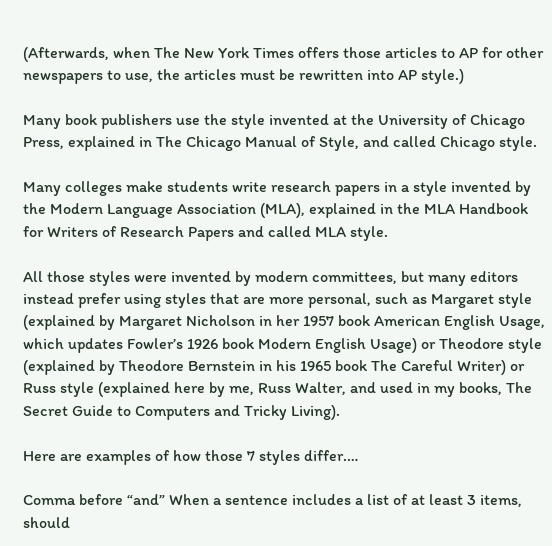(Afterwards, when The New York Times offers those articles to AP for other newspapers to use, the articles must be rewritten into AP style.)

Many book publishers use the style invented at the University of Chicago Press, explained in The Chicago Manual of Style, and called Chicago style.

Many colleges make students write research papers in a style invented by the Modern Language Association (MLA), explained in the MLA Handbook for Writers of Research Papers and called MLA style.

All those styles were invented by modern committees, but many editors instead prefer using styles that are more personal, such as Margaret style (explained by Margaret Nicholson in her 1957 book American English Usage, which updates Fowler’s 1926 book Modern English Usage) or Theodore style (explained by Theodore Bernstein in his 1965 book The Careful Writer) or Russ style (explained here by me, Russ Walter, and used in my books, The Secret Guide to Computers and Tricky Living).

Here are examples of how those 7 styles differ.…

Comma before “and” When a sentence includes a list of at least 3 items, should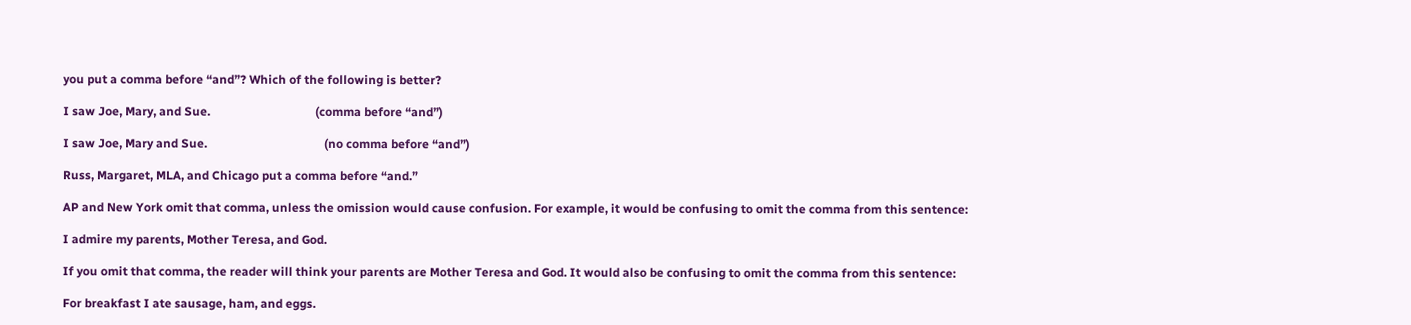you put a comma before “and”? Which of the following is better?

I saw Joe, Mary, and Sue.                                   (comma before “and”)

I saw Joe, Mary and Sue.                                       (no comma before “and”)

Russ, Margaret, MLA, and Chicago put a comma before “and.”

AP and New York omit that comma, unless the omission would cause confusion. For example, it would be confusing to omit the comma from this sentence:

I admire my parents, Mother Teresa, and God.

If you omit that comma, the reader will think your parents are Mother Teresa and God. It would also be confusing to omit the comma from this sentence:

For breakfast I ate sausage, ham, and eggs.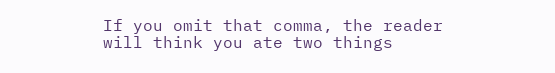If you omit that comma, the reader will think you ate two things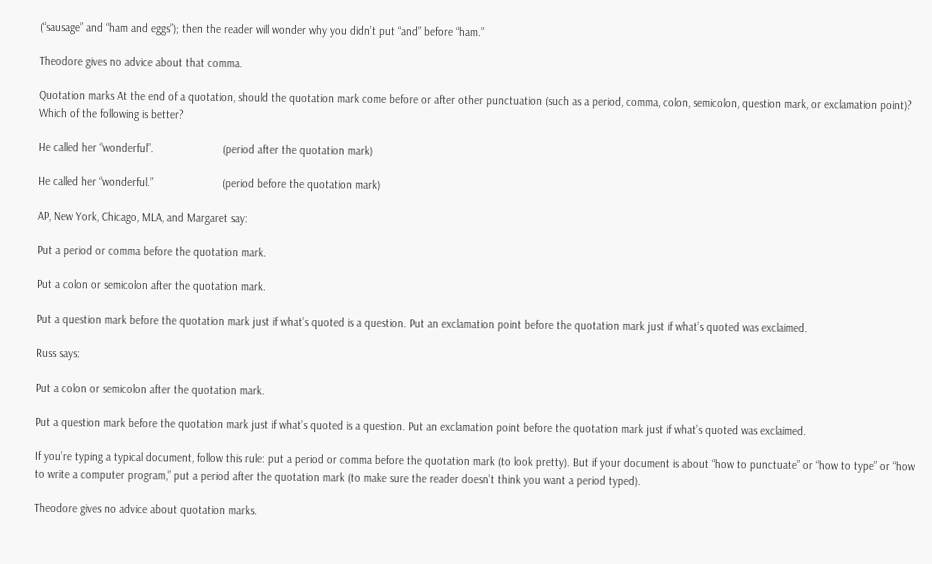(“sausage” and “ham and eggs”); then the reader will wonder why you didn’t put “and” before “ham.”

Theodore gives no advice about that comma.

Quotation marks At the end of a quotation, should the quotation mark come before or after other punctuation (such as a period, comma, colon, semicolon, question mark, or exclamation point)? Which of the following is better?

He called her “wonderful”.                       (period after the quotation mark)

He called her “wonderful.”                       (period before the quotation mark)

AP, New York, Chicago, MLA, and Margaret say:

Put a period or comma before the quotation mark.

Put a colon or semicolon after the quotation mark.

Put a question mark before the quotation mark just if what’s quoted is a question. Put an exclamation point before the quotation mark just if what’s quoted was exclaimed.

Russ says:

Put a colon or semicolon after the quotation mark.

Put a question mark before the quotation mark just if what’s quoted is a question. Put an exclamation point before the quotation mark just if what’s quoted was exclaimed.

If you’re typing a typical document, follow this rule: put a period or comma before the quotation mark (to look pretty). But if your document is about “how to punctuate” or “how to type” or “how to write a computer program,” put a period after the quotation mark (to make sure the reader doesn’t think you want a period typed).

Theodore gives no advice about quotation marks.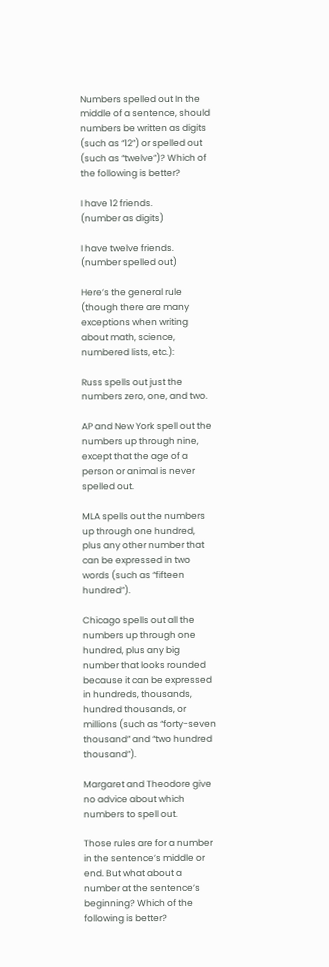Numbers spelled out In the middle of a sentence, should numbers be written as digits (such as “12”) or spelled out (such as “twelve”)? Which of the following is better?

I have 12 friends.                                              (number as digits)

I have twelve friends.                                        (number spelled out)

Here’s the general rule (though there are many exceptions when writing about math, science, numbered lists, etc.):

Russ spells out just the numbers zero, one, and two.

AP and New York spell out the numbers up through nine, except that the age of a person or animal is never spelled out.

MLA spells out the numbers up through one hundred, plus any other number that can be expressed in two words (such as “fifteen hundred”).

Chicago spells out all the numbers up through one hundred, plus any big number that looks rounded because it can be expressed in hundreds, thousands, hundred thousands, or millions (such as “forty-seven thousand” and “two hundred thousand”).

Margaret and Theodore give no advice about which numbers to spell out.

Those rules are for a number in the sentence’s middle or end. But what about a number at the sentence’s beginning? Which of the following is better?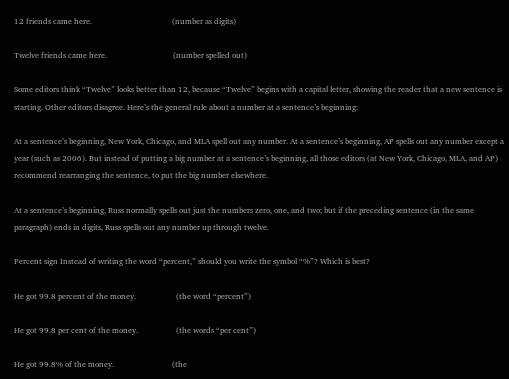12 friends came here.                                        (number as digits)

Twelve friends came here.                                 (number spelled out)

Some editors think “Twelve” looks better than 12, because “Twelve” begins with a capital letter, showing the reader that a new sentence is starting. Other editors disagree. Here’s the general rule about a number at a sentence’s beginning:

At a sentence’s beginning, New York, Chicago, and MLA spell out any number. At a sentence’s beginning, AP spells out any number except a year (such as 2006). But instead of putting a big number at a sentence’s beginning, all those editors (at New York, Chicago, MLA, and AP) recommend rearranging the sentence, to put the big number elsewhere.

At a sentence’s beginning, Russ normally spells out just the numbers zero, one, and two; but if the preceding sentence (in the same paragraph) ends in digits, Russ spells out any number up through twelve.

Percent sign Instead of writing the word “percent,” should you write the symbol “%”? Which is best?

He got 99.8 percent of the money.                    (the word “percent”)

He got 99.8 per cent of the money.                   (the words “per cent”)

He got 99.8% of the money.                             (the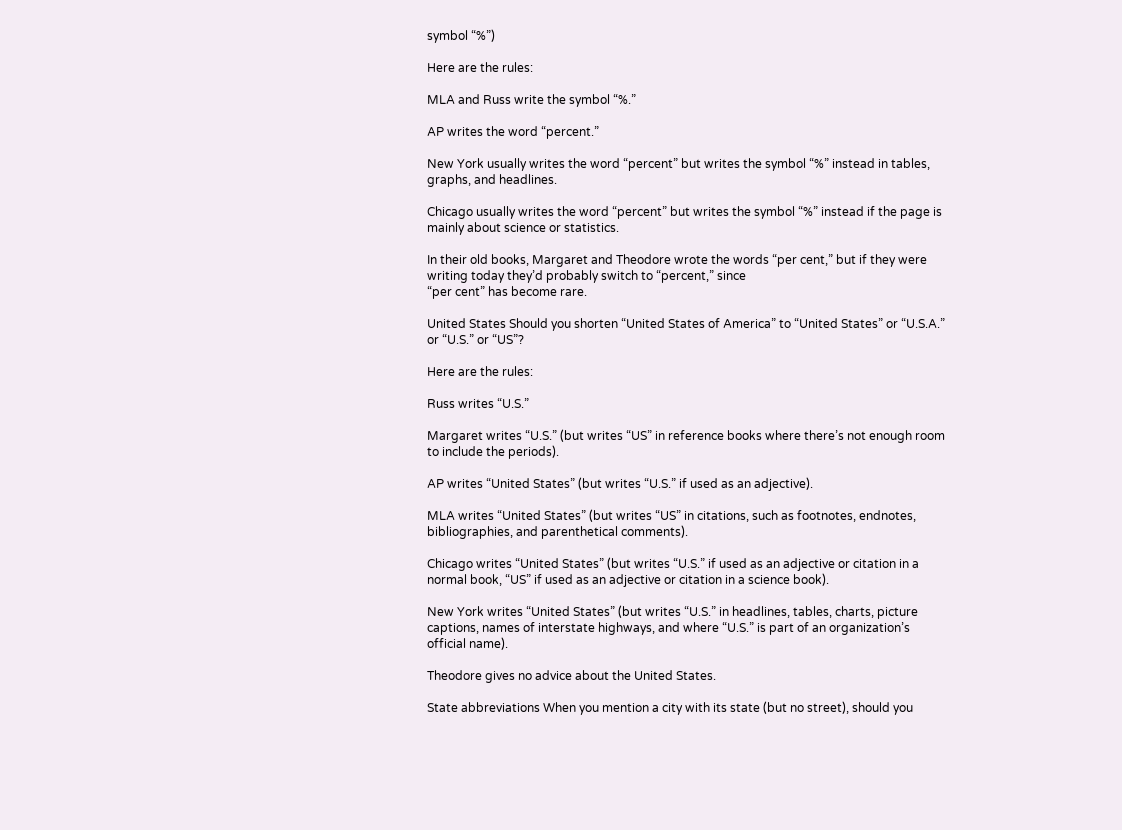symbol “%”)

Here are the rules:

MLA and Russ write the symbol “%.”

AP writes the word “percent.”

New York usually writes the word “percent” but writes the symbol “%” instead in tables, graphs, and headlines.

Chicago usually writes the word “percent” but writes the symbol “%” instead if the page is mainly about science or statistics.

In their old books, Margaret and Theodore wrote the words “per cent,” but if they were writing today they’d probably switch to “percent,” since
“per cent” has become rare.

United States Should you shorten “United States of America” to “United States” or “U.S.A.” or “U.S.” or “US”?

Here are the rules:

Russ writes “U.S.”

Margaret writes “U.S.” (but writes “US” in reference books where there’s not enough room to include the periods).

AP writes “United States” (but writes “U.S.” if used as an adjective).

MLA writes “United States” (but writes “US” in citations, such as footnotes, endnotes, bibliographies, and parenthetical comments).

Chicago writes “United States” (but writes “U.S.” if used as an adjective or citation in a normal book, “US” if used as an adjective or citation in a science book).

New York writes “United States” (but writes “U.S.” in headlines, tables, charts, picture captions, names of interstate highways, and where “U.S.” is part of an organization’s official name).

Theodore gives no advice about the United States.

State abbreviations When you mention a city with its state (but no street), should you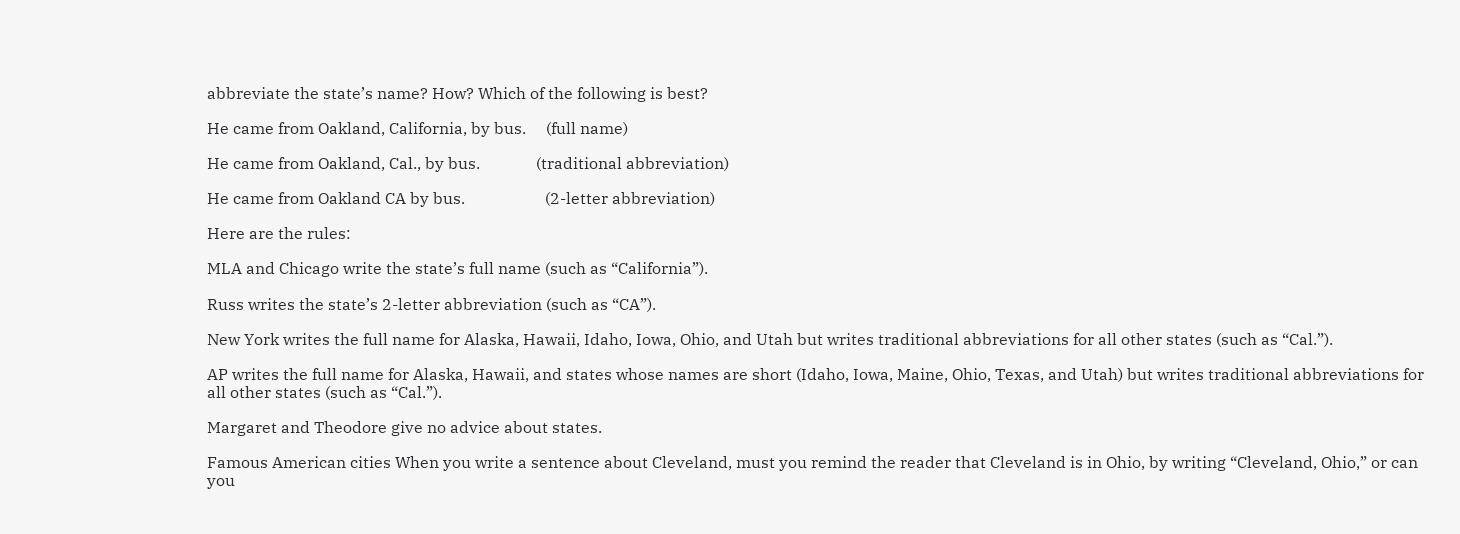abbreviate the state’s name? How? Which of the following is best?

He came from Oakland, California, by bus.     (full name)

He came from Oakland, Cal., by bus.              (traditional abbreviation)

He came from Oakland CA by bus.                    (2-letter abbreviation)

Here are the rules:

MLA and Chicago write the state’s full name (such as “California”).

Russ writes the state’s 2-letter abbreviation (such as “CA”).

New York writes the full name for Alaska, Hawaii, Idaho, Iowa, Ohio, and Utah but writes traditional abbreviations for all other states (such as “Cal.”).

AP writes the full name for Alaska, Hawaii, and states whose names are short (Idaho, Iowa, Maine, Ohio, Texas, and Utah) but writes traditional abbreviations for all other states (such as “Cal.”).

Margaret and Theodore give no advice about states.

Famous American cities When you write a sentence about Cleveland, must you remind the reader that Cleveland is in Ohio, by writing “Cleveland, Ohio,” or can you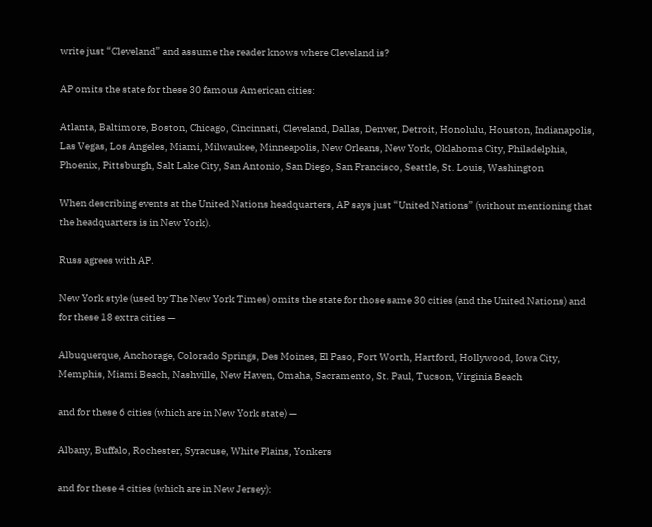write just “Cleveland” and assume the reader knows where Cleveland is?

AP omits the state for these 30 famous American cities:

Atlanta, Baltimore, Boston, Chicago, Cincinnati, Cleveland, Dallas, Denver, Detroit, Honolulu, Houston, Indianapolis, Las Vegas, Los Angeles, Miami, Milwaukee, Minneapolis, New Orleans, New York, Oklahoma City, Philadelphia, Phoenix, Pittsburgh, Salt Lake City, San Antonio, San Diego, San Francisco, Seattle, St. Louis, Washington

When describing events at the United Nations headquarters, AP says just “United Nations” (without mentioning that the headquarters is in New York).

Russ agrees with AP.

New York style (used by The New York Times) omits the state for those same 30 cities (and the United Nations) and for these 18 extra cities —

Albuquerque, Anchorage, Colorado Springs, Des Moines, El Paso, Fort Worth, Hartford, Hollywood, Iowa City, Memphis, Miami Beach, Nashville, New Haven, Omaha, Sacramento, St. Paul, Tucson, Virginia Beach

and for these 6 cities (which are in New York state) —

Albany, Buffalo, Rochester, Syracuse, White Plains, Yonkers

and for these 4 cities (which are in New Jersey):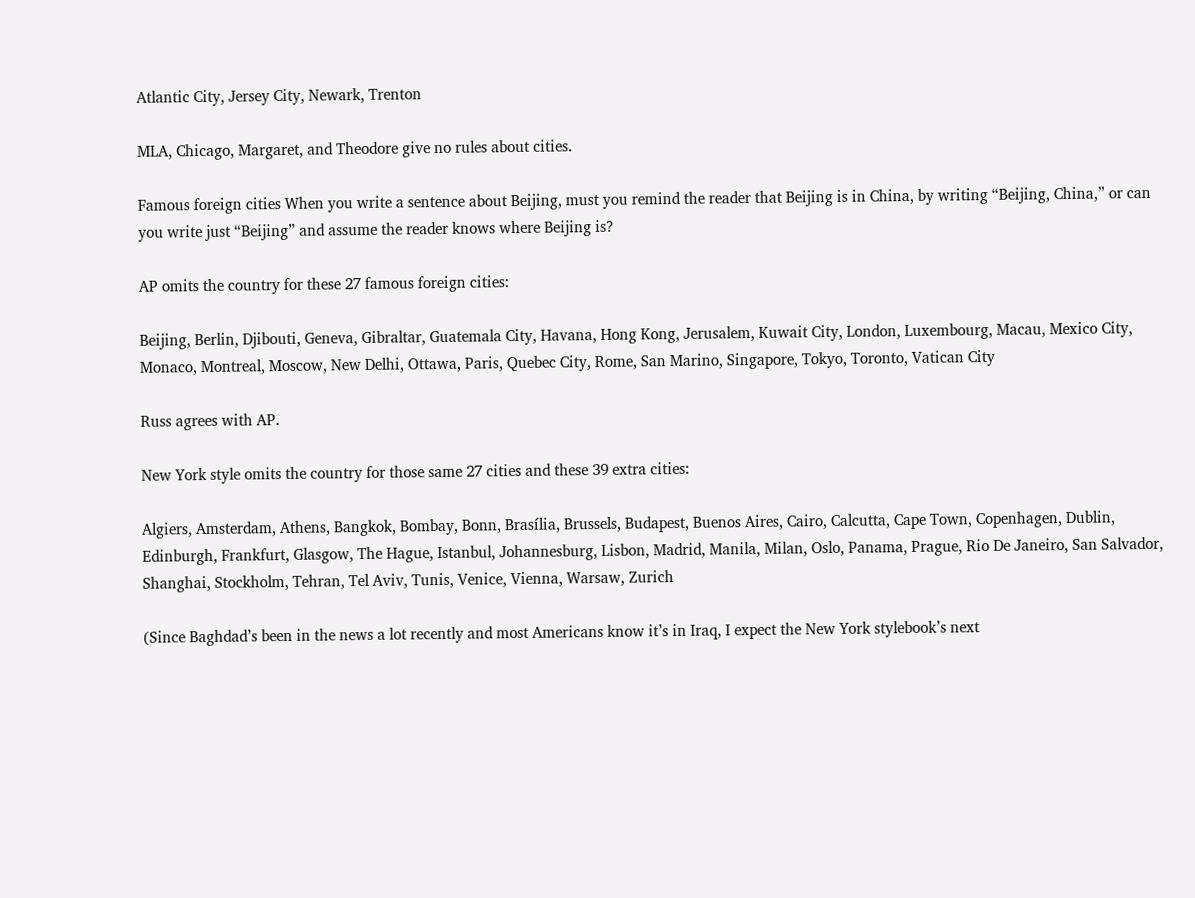Atlantic City, Jersey City, Newark, Trenton

MLA, Chicago, Margaret, and Theodore give no rules about cities.

Famous foreign cities When you write a sentence about Beijing, must you remind the reader that Beijing is in China, by writing “Beijing, China,” or can you write just “Beijing” and assume the reader knows where Beijing is?

AP omits the country for these 27 famous foreign cities:

Beijing, Berlin, Djibouti, Geneva, Gibraltar, Guatemala City, Havana, Hong Kong, Jerusalem, Kuwait City, London, Luxembourg, Macau, Mexico City, Monaco, Montreal, Moscow, New Delhi, Ottawa, Paris, Quebec City, Rome, San Marino, Singapore, Tokyo, Toronto, Vatican City

Russ agrees with AP.

New York style omits the country for those same 27 cities and these 39 extra cities:

Algiers, Amsterdam, Athens, Bangkok, Bombay, Bonn, Brasília, Brussels, Budapest, Buenos Aires, Cairo, Calcutta, Cape Town, Copenhagen, Dublin, Edinburgh, Frankfurt, Glasgow, The Hague, Istanbul, Johannesburg, Lisbon, Madrid, Manila, Milan, Oslo, Panama, Prague, Rio De Janeiro, San Salvador, Shanghai, Stockholm, Tehran, Tel Aviv, Tunis, Venice, Vienna, Warsaw, Zurich

(Since Baghdad’s been in the news a lot recently and most Americans know it’s in Iraq, I expect the New York stylebook’s next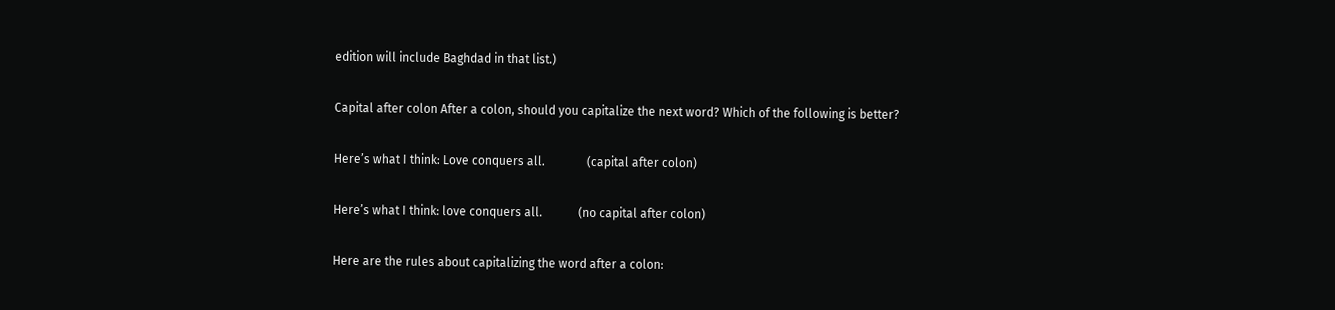edition will include Baghdad in that list.)

Capital after colon After a colon, should you capitalize the next word? Which of the following is better?

Here’s what I think: Love conquers all.              (capital after colon)

Here’s what I think: love conquers all.            (no capital after colon)

Here are the rules about capitalizing the word after a colon: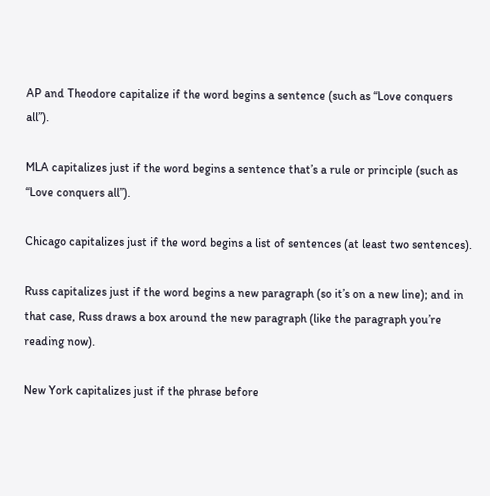AP and Theodore capitalize if the word begins a sentence (such as “Love conquers all”).

MLA capitalizes just if the word begins a sentence that’s a rule or principle (such as “Love conquers all”).

Chicago capitalizes just if the word begins a list of sentences (at least two sentences).

Russ capitalizes just if the word begins a new paragraph (so it’s on a new line); and in that case, Russ draws a box around the new paragraph (like the paragraph you’re reading now).

New York capitalizes just if the phrase before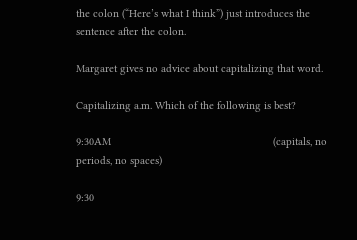the colon (“Here’s what I think”) just introduces the sentence after the colon.

Margaret gives no advice about capitalizing that word.

Capitalizing a.m. Which of the following is best?

9:30AM                                                      (capitals, no periods, no spaces)

9:30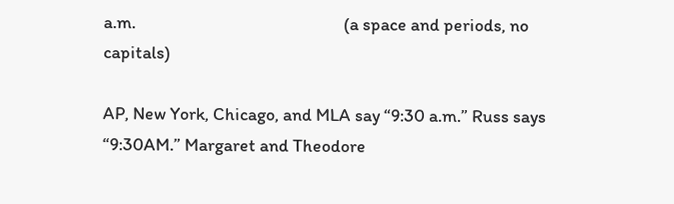a.m.                                                    (a space and periods, no capitals)

AP, New York, Chicago, and MLA say “9:30 a.m.” Russ says “9:30AM.” Margaret and Theodore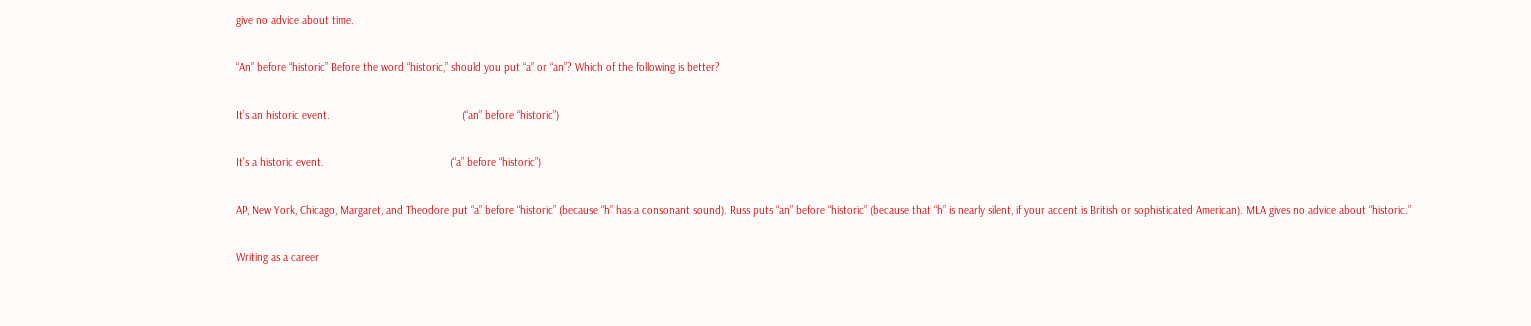give no advice about time.

“An” before “historic” Before the word “historic,” should you put “a” or “an”? Which of the following is better?

It’s an historic event.                                            (“an” before “historic”)

It’s a historic event.                                          (“a” before “historic”)

AP, New York, Chicago, Margaret, and Theodore put “a” before “historic” (because “h” has a consonant sound). Russ puts “an” before “historic” (because that “h” is nearly silent, if your accent is British or sophisticated American). MLA gives no advice about “historic.”

Writing as a career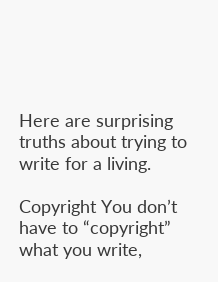Here are surprising truths about trying to write for a living.

Copyright You don’t have to “copyright” what you write,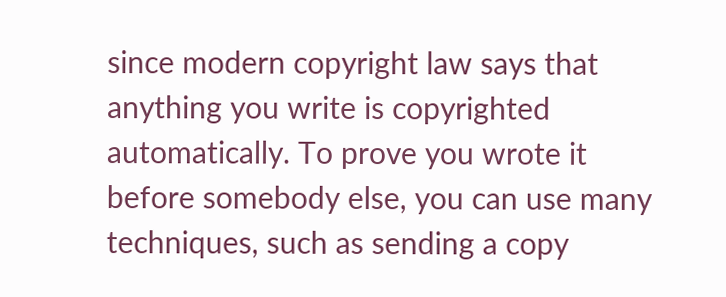since modern copyright law says that anything you write is copyrighted automatically. To prove you wrote it before somebody else, you can use many techniques, such as sending a copy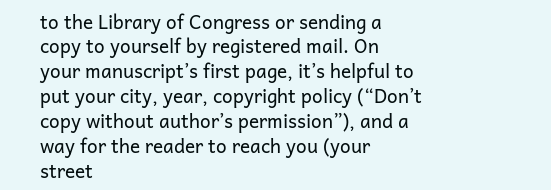to the Library of Congress or sending a copy to yourself by registered mail. On your manuscript’s first page, it’s helpful to put your city, year, copyright policy (“Don’t copy without author’s permission”), and a way for the reader to reach you (your street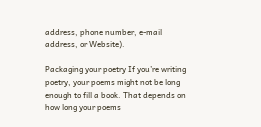address, phone number, e-mail address, or Website).

Packaging your poetry If you’re writing poetry, your poems might not be long enough to fill a book. That depends on how long your poems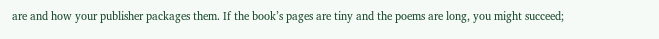are and how your publisher packages them. If the book’s pages are tiny and the poems are long, you might succeed;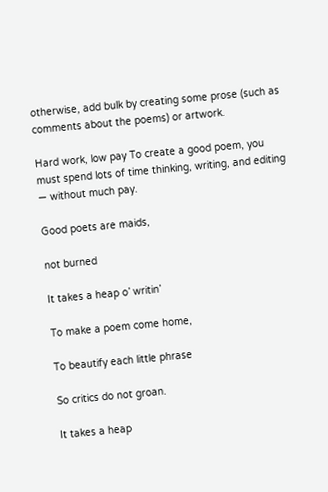otherwise, add bulk by creating some prose (such as comments about the poems) or artwork.

Hard work, low pay To create a good poem, you must spend lots of time thinking, writing, and editing — without much pay.

Good poets are maids,

not burned

It takes a heap o’ writin’

To make a poem come home,

To beautify each little phrase

So critics do not groan.

It takes a heap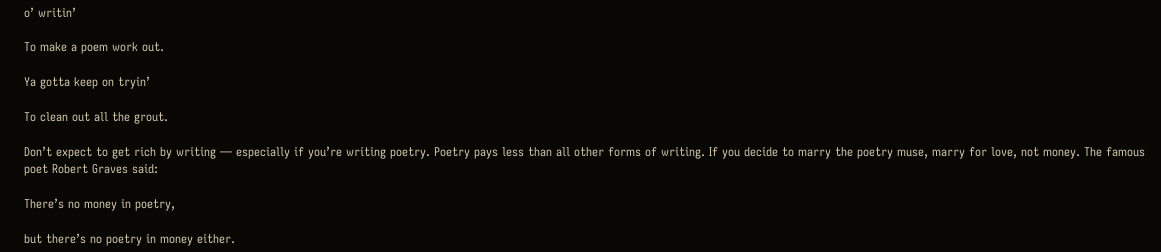o’ writin’

To make a poem work out.

Ya gotta keep on tryin’

To clean out all the grout.

Don’t expect to get rich by writing — especially if you’re writing poetry. Poetry pays less than all other forms of writing. If you decide to marry the poetry muse, marry for love, not money. The famous poet Robert Graves said:

There’s no money in poetry,

but there’s no poetry in money either.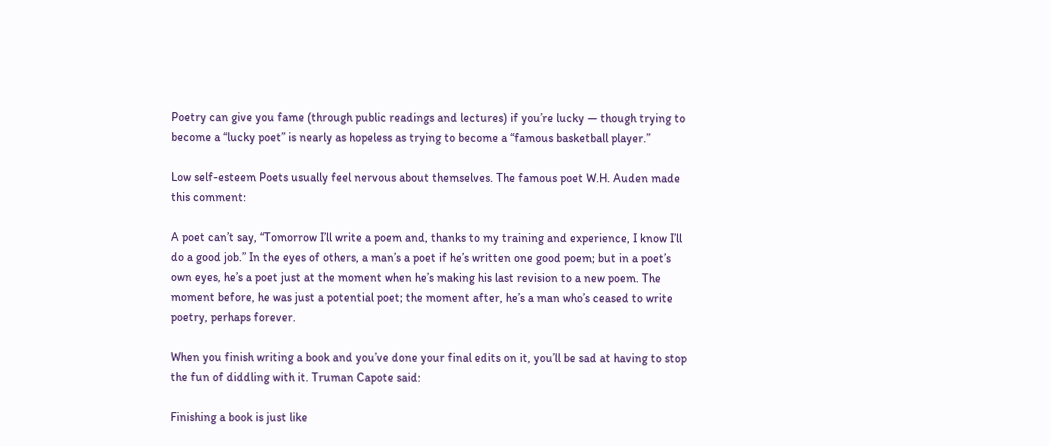Poetry can give you fame (through public readings and lectures) if you’re lucky — though trying to become a “lucky poet” is nearly as hopeless as trying to become a “famous basketball player.”

Low self-esteem Poets usually feel nervous about themselves. The famous poet W.H. Auden made this comment:

A poet can’t say, “Tomorrow I’ll write a poem and, thanks to my training and experience, I know I’ll do a good job.” In the eyes of others, a man’s a poet if he’s written one good poem; but in a poet’s own eyes, he’s a poet just at the moment when he’s making his last revision to a new poem. The moment before, he was just a potential poet; the moment after, he’s a man who’s ceased to write poetry, perhaps forever.

When you finish writing a book and you’ve done your final edits on it, you’ll be sad at having to stop the fun of diddling with it. Truman Capote said:

Finishing a book is just like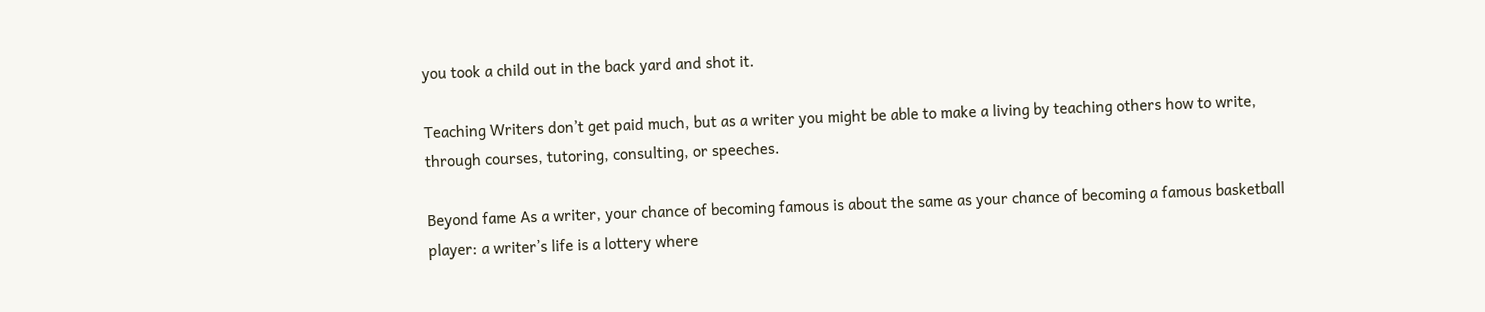you took a child out in the back yard and shot it.

Teaching Writers don’t get paid much, but as a writer you might be able to make a living by teaching others how to write, through courses, tutoring, consulting, or speeches.

Beyond fame As a writer, your chance of becoming famous is about the same as your chance of becoming a famous basketball player: a writer’s life is a lottery where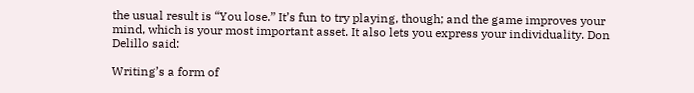the usual result is “You lose.” It’s fun to try playing, though; and the game improves your mind, which is your most important asset. It also lets you express your individuality. Don Delillo said:

Writing’s a form of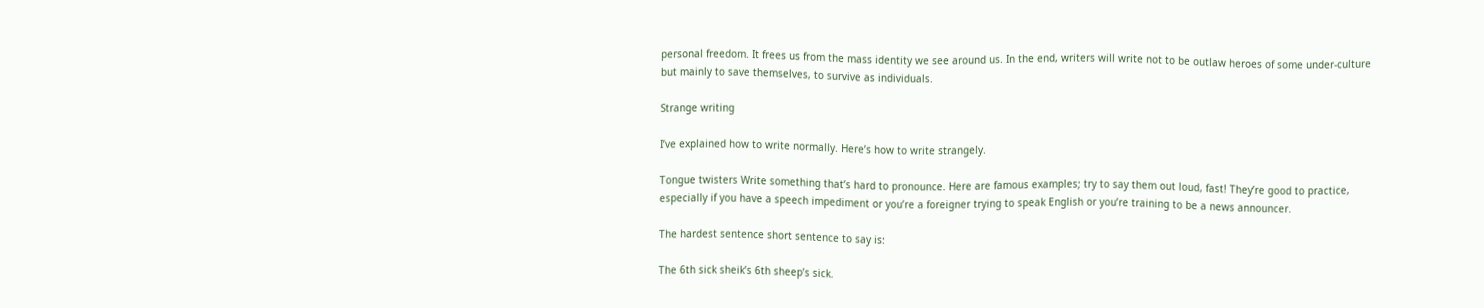personal freedom. It frees us from the mass identity we see around us. In the end, writers will write not to be outlaw heroes of some under-culture but mainly to save themselves, to survive as individuals.

Strange writing

I’ve explained how to write normally. Here’s how to write strangely.

Tongue twisters Write something that’s hard to pronounce. Here are famous examples; try to say them out loud, fast! They’re good to practice, especially if you have a speech impediment or you’re a foreigner trying to speak English or you’re training to be a news announcer.

The hardest sentence short sentence to say is:

The 6th sick sheik’s 6th sheep’s sick.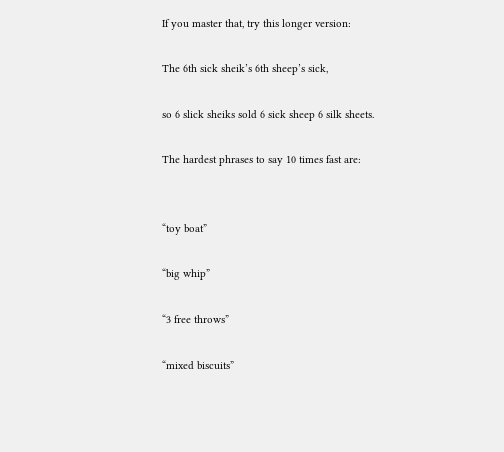If you master that, try this longer version:

The 6th sick sheik’s 6th sheep’s sick,

so 6 slick sheiks sold 6 sick sheep 6 silk sheets.

The hardest phrases to say 10 times fast are:


“toy boat”

“big whip”

“3 free throws”

“mixed biscuits”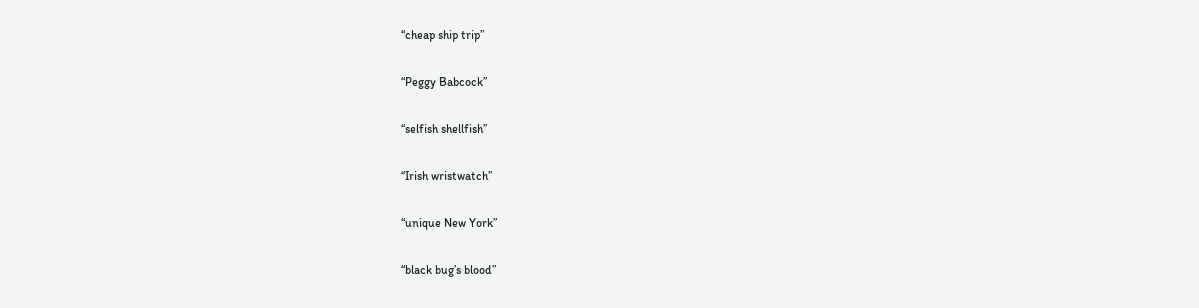“cheap ship trip”

“Peggy Babcock”

“selfish shellfish”

“Irish wristwatch”

“unique New York”

“black bug’s blood”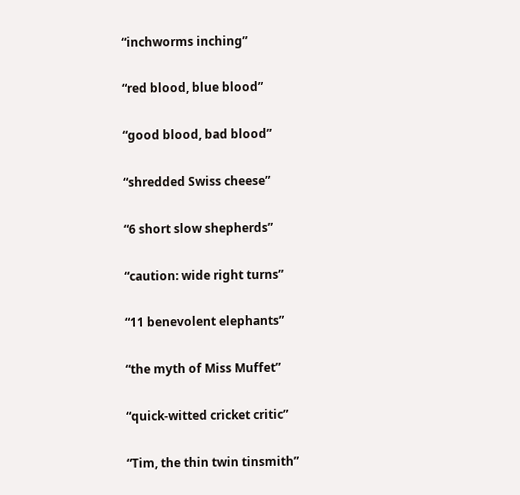“inchworms inching”

“red blood, blue blood”

“good blood, bad blood”

“shredded Swiss cheese”

“6 short slow shepherds”

“caution: wide right turns”

“11 benevolent elephants”

“the myth of Miss Muffet”

“quick-witted cricket critic”

“Tim, the thin twin tinsmith”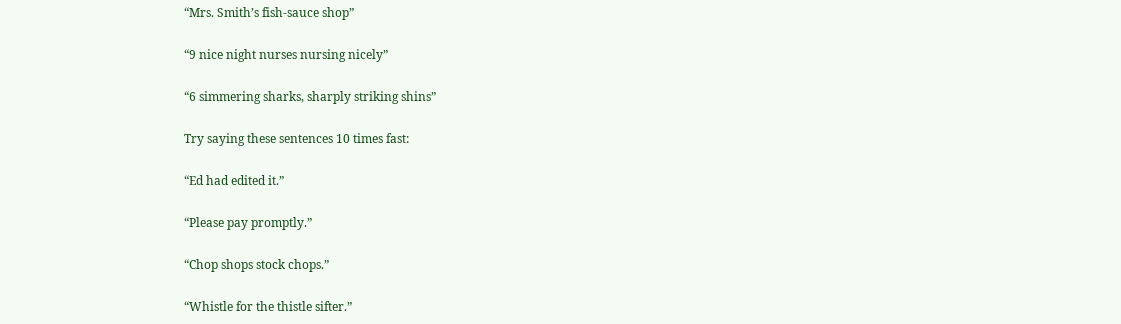“Mrs. Smith’s fish-sauce shop”

“9 nice night nurses nursing nicely”

“6 simmering sharks, sharply striking shins”

Try saying these sentences 10 times fast:

“Ed had edited it.”

“Please pay promptly.”

“Chop shops stock chops.”

“Whistle for the thistle sifter.”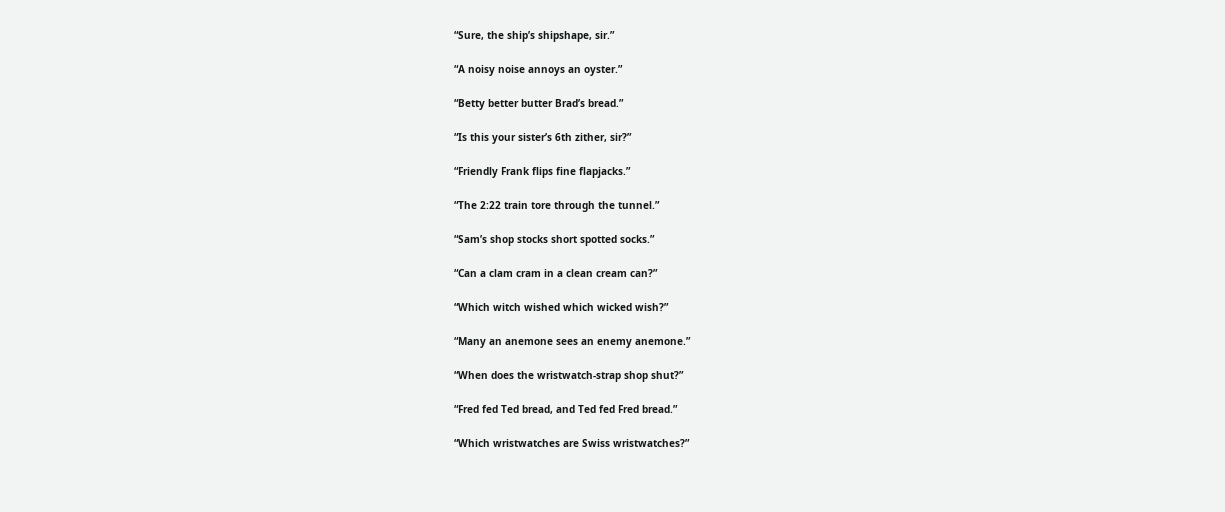“Sure, the ship’s shipshape, sir.”

“A noisy noise annoys an oyster.”

“Betty better butter Brad’s bread.”

“Is this your sister’s 6th zither, sir?”

“Friendly Frank flips fine flapjacks.”

“The 2:22 train tore through the tunnel.”

“Sam’s shop stocks short spotted socks.”

“Can a clam cram in a clean cream can?”

“Which witch wished which wicked wish?”

“Many an anemone sees an enemy anemone.”

“When does the wristwatch-strap shop shut?”

“Fred fed Ted bread, and Ted fed Fred bread.”

“Which wristwatches are Swiss wristwatches?”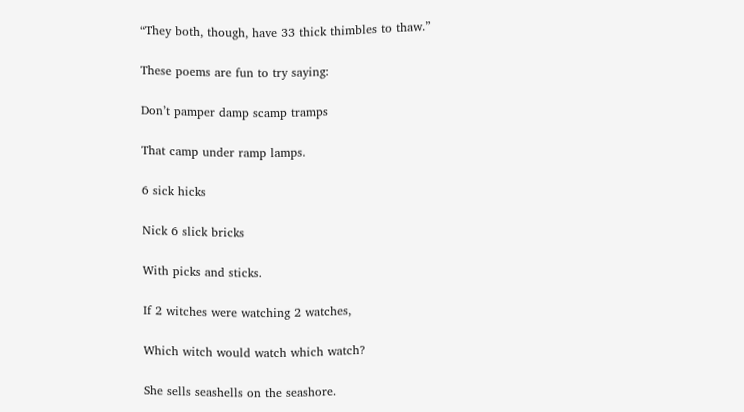“They both, though, have 33 thick thimbles to thaw.”

These poems are fun to try saying:

Don’t pamper damp scamp tramps

That camp under ramp lamps.

6 sick hicks

Nick 6 slick bricks

With picks and sticks.

If 2 witches were watching 2 watches,

Which witch would watch which watch?

She sells seashells on the seashore.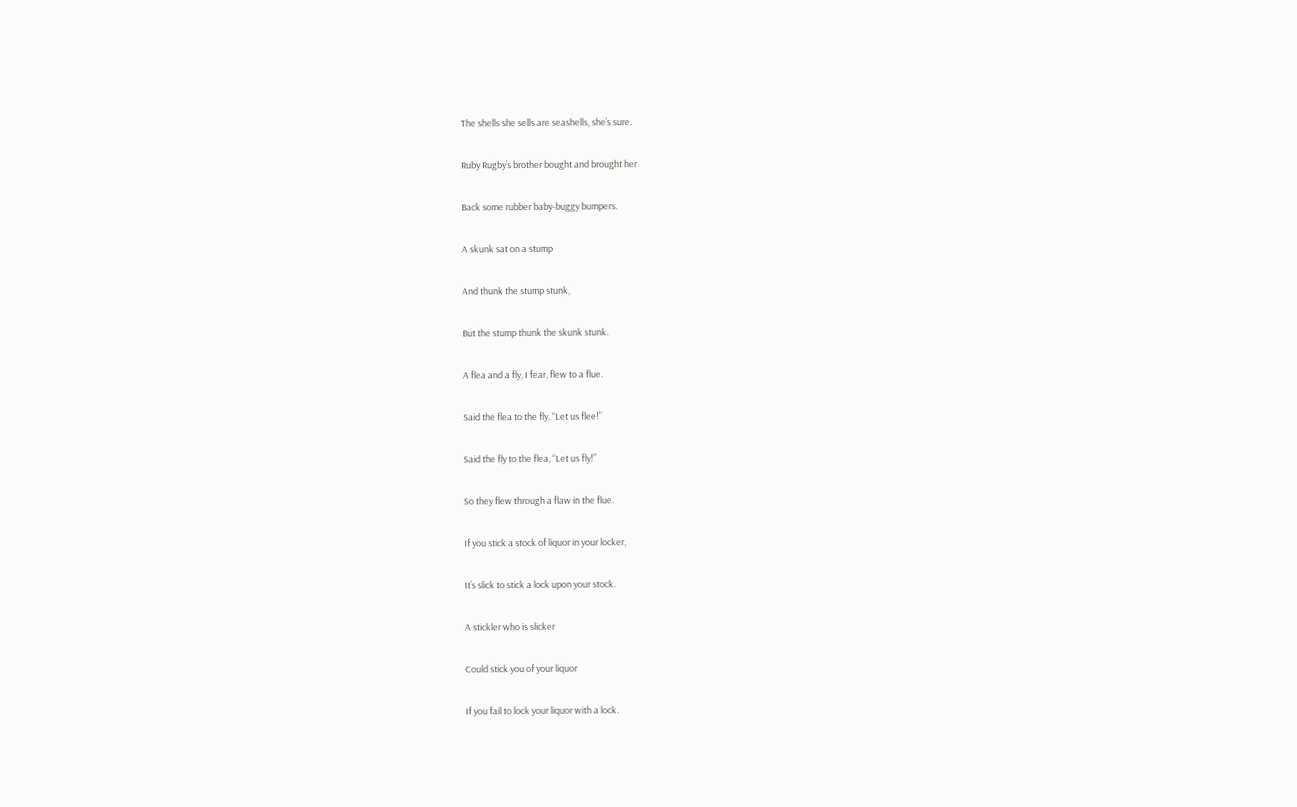The shells she sells are seashells, she’s sure.

Ruby Rugby’s brother bought and brought her

Back some rubber baby-buggy bumpers.

A skunk sat on a stump

And thunk the stump stunk,

But the stump thunk the skunk stunk.

A flea and a fly, I fear, flew to a flue.

Said the flea to the fly, “Let us flee!”

Said the fly to the flea, “Let us fly!”

So they flew through a flaw in the flue.

If you stick a stock of liquor in your locker,

It’s slick to stick a lock upon your stock.

A stickler who is slicker

Could stick you of your liquor

If you fail to lock your liquor with a lock.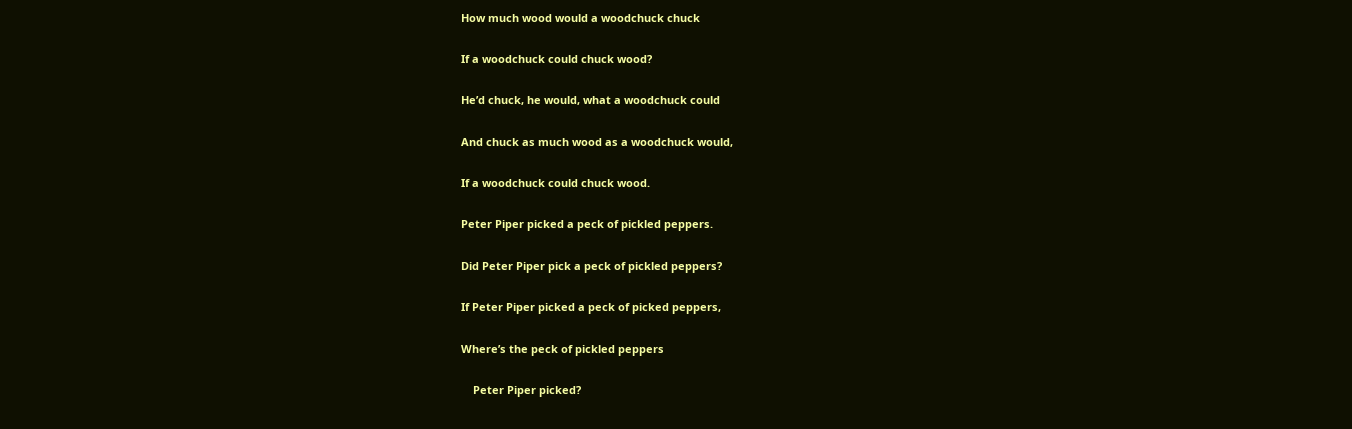How much wood would a woodchuck chuck

If a woodchuck could chuck wood?

He’d chuck, he would, what a woodchuck could

And chuck as much wood as a woodchuck would,

If a woodchuck could chuck wood.

Peter Piper picked a peck of pickled peppers.

Did Peter Piper pick a peck of pickled peppers?

If Peter Piper picked a peck of picked peppers,

Where’s the peck of pickled peppers

    Peter Piper picked?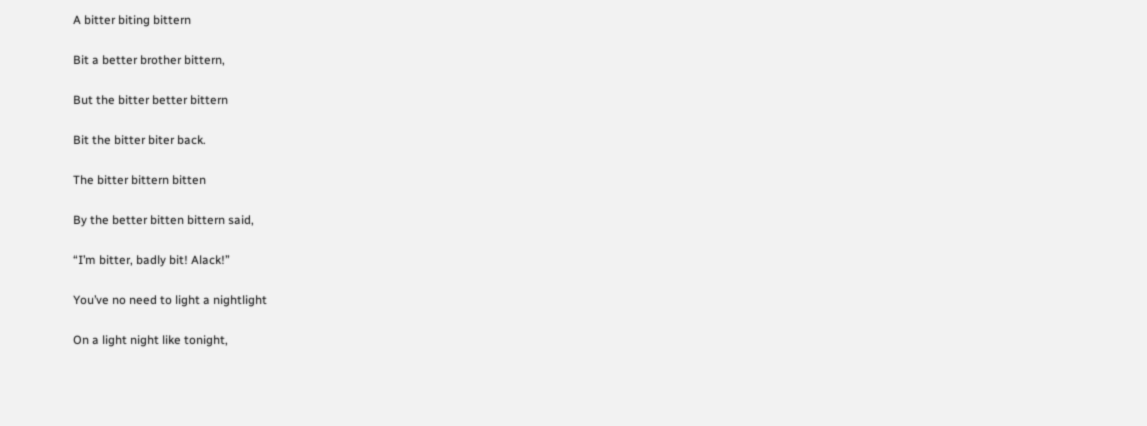A bitter biting bittern

Bit a better brother bittern,

But the bitter better bittern

Bit the bitter biter back.

The bitter bittern bitten

By the better bitten bittern said,

“I’m bitter, badly bit! Alack!”

You’ve no need to light a nightlight

On a light night like tonight,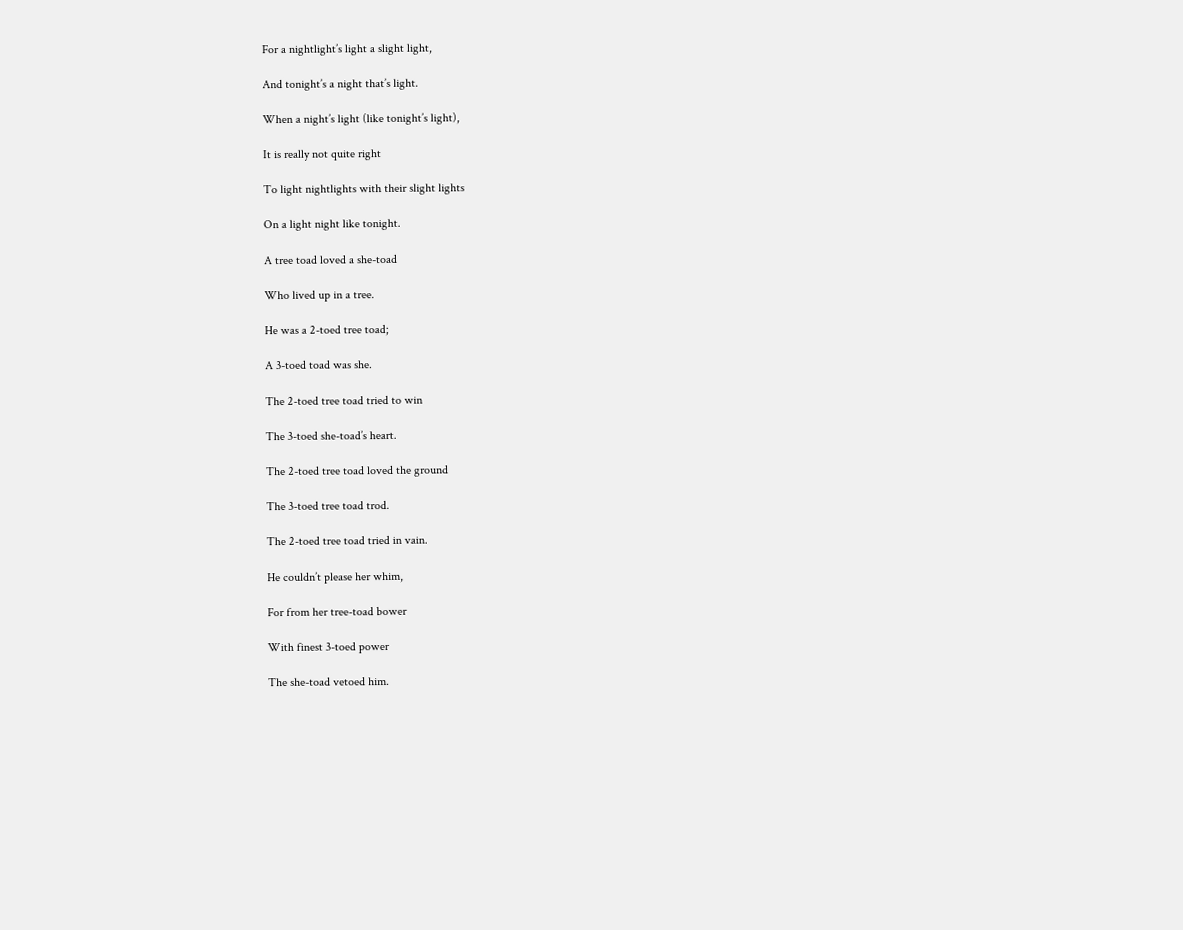For a nightlight’s light a slight light,

And tonight’s a night that’s light.

When a night’s light (like tonight’s light),

It is really not quite right

To light nightlights with their slight lights

On a light night like tonight.

A tree toad loved a she-toad

Who lived up in a tree.

He was a 2-toed tree toad;

A 3-toed toad was she.

The 2-toed tree toad tried to win

The 3-toed she-toad’s heart.

The 2-toed tree toad loved the ground

The 3-toed tree toad trod.

The 2-toed tree toad tried in vain.

He couldn’t please her whim,

For from her tree-toad bower

With finest 3-toed power

The she-toad vetoed him.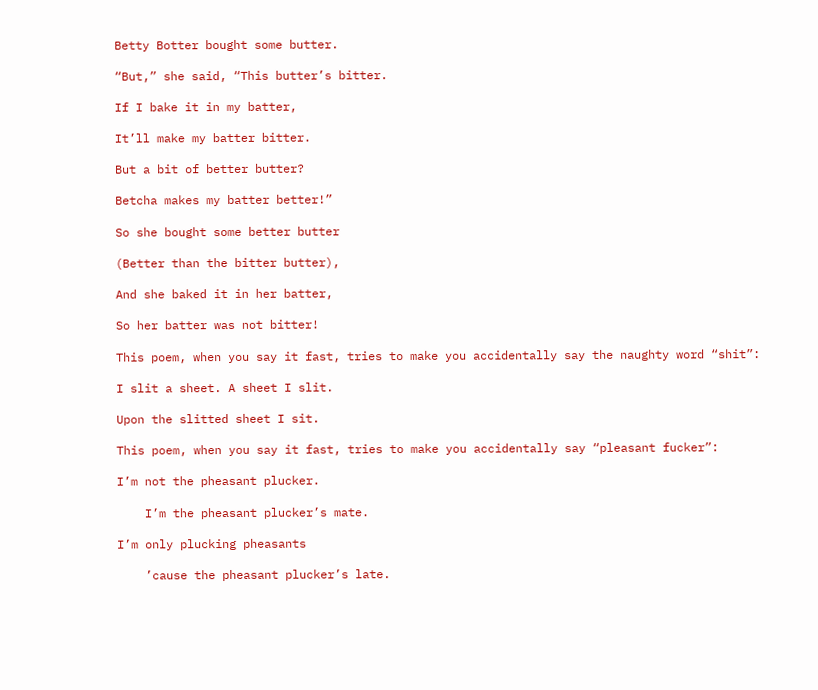Betty Botter bought some butter.

“But,” she said, “This butter’s bitter.

If I bake it in my batter,

It’ll make my batter bitter.

But a bit of better butter?

Betcha makes my batter better!”

So she bought some better butter

(Better than the bitter butter),

And she baked it in her batter,

So her batter was not bitter!

This poem, when you say it fast, tries to make you accidentally say the naughty word “shit”:

I slit a sheet. A sheet I slit.

Upon the slitted sheet I sit.

This poem, when you say it fast, tries to make you accidentally say “pleasant fucker”:

I’m not the pheasant plucker.

    I’m the pheasant plucker’s mate.

I’m only plucking pheasants

    ’cause the pheasant plucker’s late.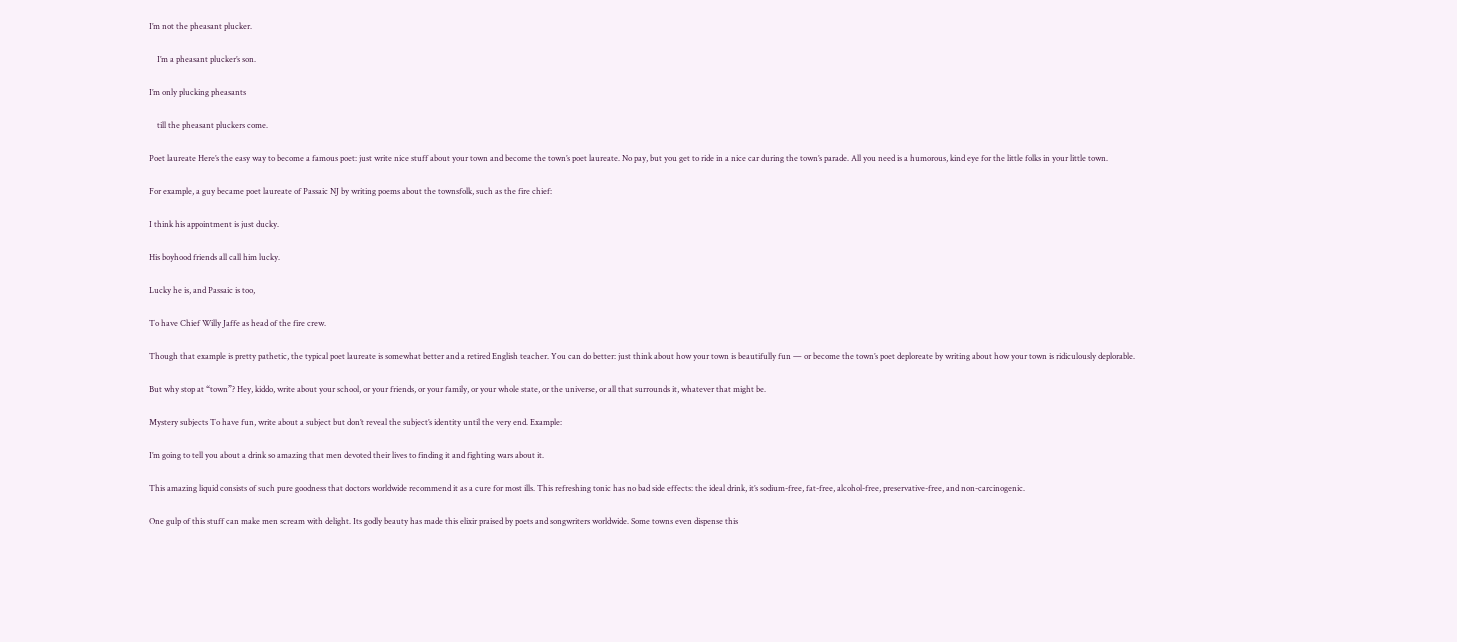I’m not the pheasant plucker.

    I’m a pheasant plucker’s son.

I’m only plucking pheasants

    till the pheasant pluckers come.

Poet laureate Here’s the easy way to become a famous poet: just write nice stuff about your town and become the town’s poet laureate. No pay, but you get to ride in a nice car during the town’s parade. All you need is a humorous, kind eye for the little folks in your little town.

For example, a guy became poet laureate of Passaic NJ by writing poems about the townsfolk, such as the fire chief:

I think his appointment is just ducky.

His boyhood friends all call him lucky.

Lucky he is, and Passaic is too,

To have Chief Willy Jaffe as head of the fire crew.

Though that example is pretty pathetic, the typical poet laureate is somewhat better and a retired English teacher. You can do better: just think about how your town is beautifully fun — or become the town’s poet deploreate by writing about how your town is ridiculously deplorable.

But why stop at “town”? Hey, kiddo, write about your school, or your friends, or your family, or your whole state, or the universe, or all that surrounds it, whatever that might be.

Mystery subjects To have fun, write about a subject but don’t reveal the subject’s identity until the very end. Example:

I’m going to tell you about a drink so amazing that men devoted their lives to finding it and fighting wars about it.

This amazing liquid consists of such pure goodness that doctors worldwide recommend it as a cure for most ills. This refreshing tonic has no bad side effects: the ideal drink, it’s sodium-free, fat-free, alcohol-free, preservative-free, and non-carcinogenic.

One gulp of this stuff can make men scream with delight. Its godly beauty has made this elixir praised by poets and songwriters worldwide. Some towns even dispense this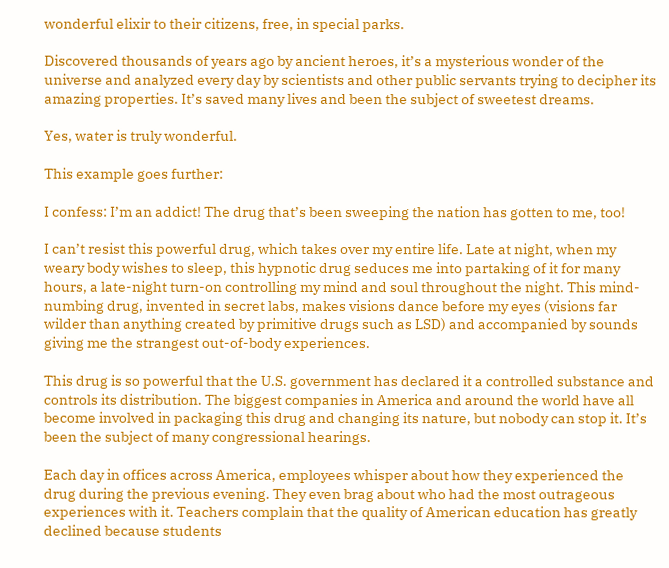wonderful elixir to their citizens, free, in special parks.

Discovered thousands of years ago by ancient heroes, it’s a mysterious wonder of the universe and analyzed every day by scientists and other public servants trying to decipher its amazing properties. It’s saved many lives and been the subject of sweetest dreams.

Yes, water is truly wonderful.

This example goes further:

I confess: I’m an addict! The drug that’s been sweeping the nation has gotten to me, too!

I can’t resist this powerful drug, which takes over my entire life. Late at night, when my weary body wishes to sleep, this hypnotic drug seduces me into partaking of it for many hours, a late-night turn-on controlling my mind and soul throughout the night. This mind-numbing drug, invented in secret labs, makes visions dance before my eyes (visions far wilder than anything created by primitive drugs such as LSD) and accompanied by sounds giving me the strangest out-of-body experiences.

This drug is so powerful that the U.S. government has declared it a controlled substance and controls its distribution. The biggest companies in America and around the world have all become involved in packaging this drug and changing its nature, but nobody can stop it. It’s been the subject of many congressional hearings.

Each day in offices across America, employees whisper about how they experienced the drug during the previous evening. They even brag about who had the most outrageous experiences with it. Teachers complain that the quality of American education has greatly declined because students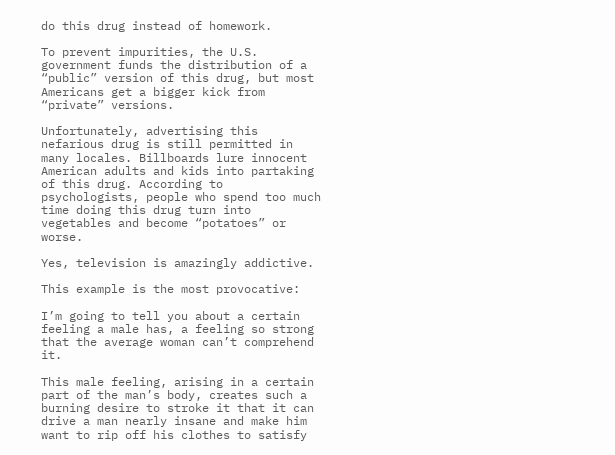do this drug instead of homework.

To prevent impurities, the U.S. government funds the distribution of a “public” version of this drug, but most Americans get a bigger kick from “private” versions.

Unfortunately, advertising this nefarious drug is still permitted in many locales. Billboards lure innocent American adults and kids into partaking of this drug. According to psychologists, people who spend too much time doing this drug turn into vegetables and become “potatoes” or worse.

Yes, television is amazingly addictive.

This example is the most provocative:

I’m going to tell you about a certain feeling a male has, a feeling so strong that the average woman can’t comprehend it.

This male feeling, arising in a certain part of the man’s body, creates such a burning desire to stroke it that it can drive a man nearly insane and make him want to rip off his clothes to satisfy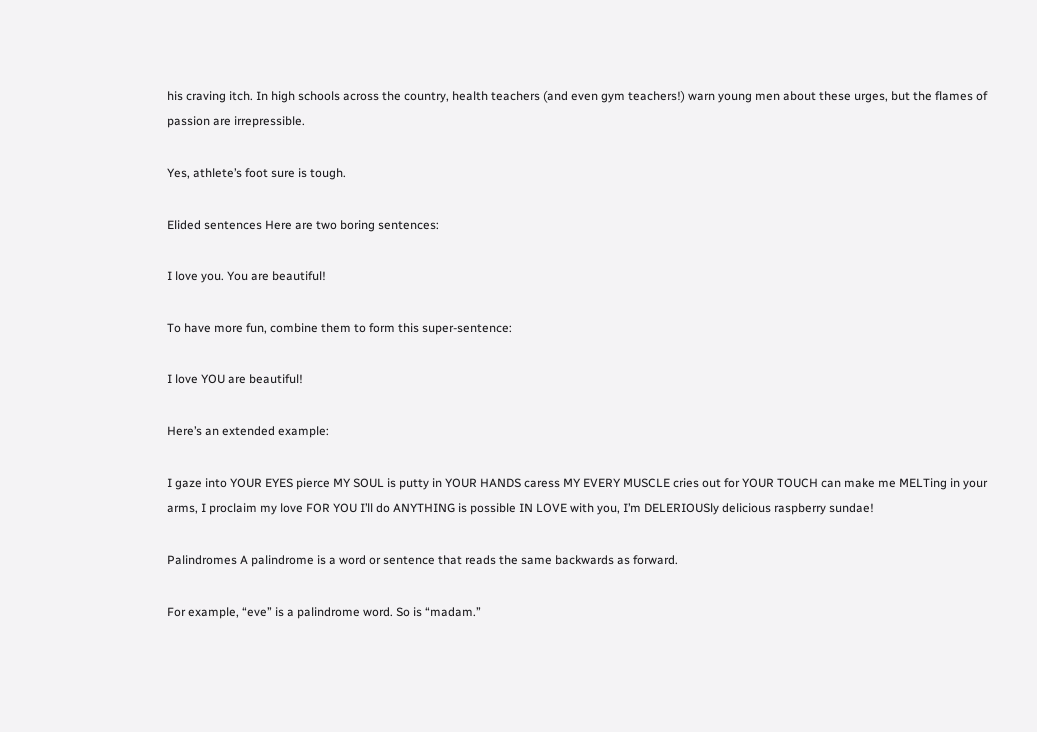his craving itch. In high schools across the country, health teachers (and even gym teachers!) warn young men about these urges, but the flames of passion are irrepressible.

Yes, athlete’s foot sure is tough.

Elided sentences Here are two boring sentences:

I love you. You are beautiful!

To have more fun, combine them to form this super-sentence:

I love YOU are beautiful!

Here’s an extended example:

I gaze into YOUR EYES pierce MY SOUL is putty in YOUR HANDS caress MY EVERY MUSCLE cries out for YOUR TOUCH can make me MELTing in your arms, I proclaim my love FOR YOU I’ll do ANYTHING is possible IN LOVE with you, I’m DELERIOUSly delicious raspberry sundae!

Palindromes A palindrome is a word or sentence that reads the same backwards as forward.

For example, “eve” is a palindrome word. So is “madam.”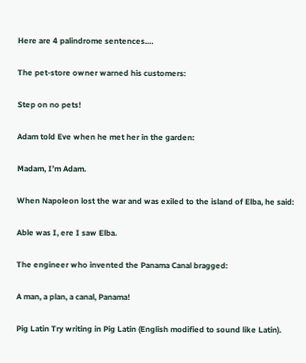Here are 4 palindrome sentences.…

The pet-store owner warned his customers:

Step on no pets!

Adam told Eve when he met her in the garden:

Madam, I’m Adam.

When Napoleon lost the war and was exiled to the island of Elba, he said:

Able was I, ere I saw Elba.

The engineer who invented the Panama Canal bragged:

A man, a plan, a canal, Panama!

Pig Latin Try writing in Pig Latin (English modified to sound like Latin).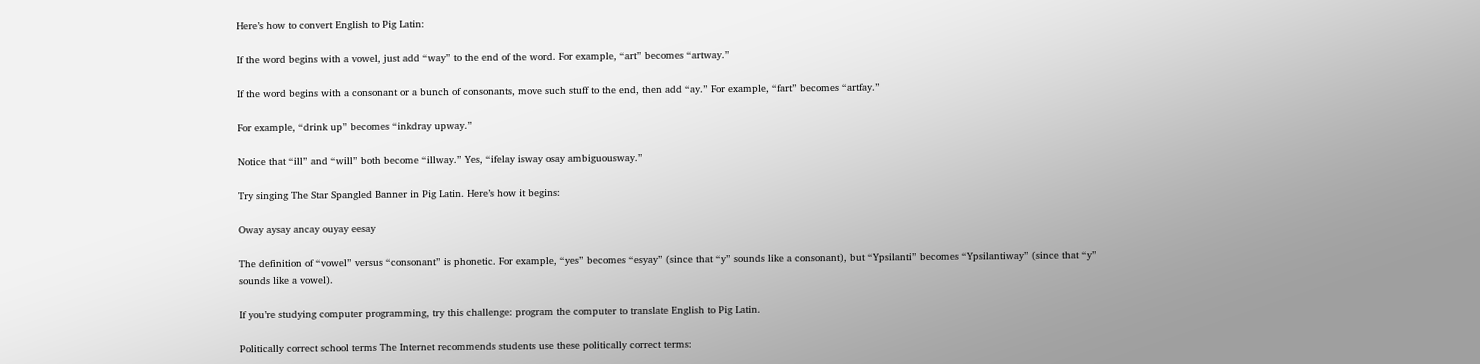Here’s how to convert English to Pig Latin:

If the word begins with a vowel, just add “way” to the end of the word. For example, “art” becomes “artway.”

If the word begins with a consonant or a bunch of consonants, move such stuff to the end, then add “ay.” For example, “fart” becomes “artfay.”

For example, “drink up” becomes “inkdray upway.”

Notice that “ill” and “will” both become “illway.” Yes, “ifelay isway osay ambiguousway.”

Try singing The Star Spangled Banner in Pig Latin. Here’s how it begins:

Oway aysay ancay ouyay eesay

The definition of “vowel” versus “consonant” is phonetic. For example, “yes” becomes “esyay” (since that “y” sounds like a consonant), but “Ypsilanti” becomes “Ypsilantiway” (since that “y” sounds like a vowel).

If you’re studying computer programming, try this challenge: program the computer to translate English to Pig Latin.

Politically correct school terms The Internet recommends students use these politically correct terms: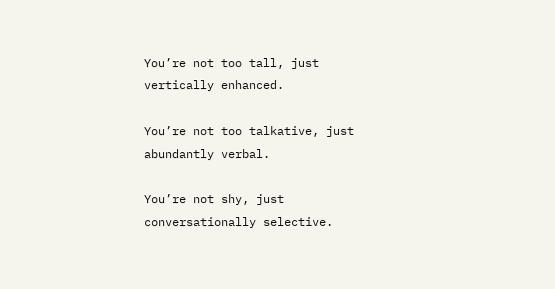You’re not too tall, just vertically enhanced.

You’re not too talkative, just abundantly verbal.

You’re not shy, just conversationally selective.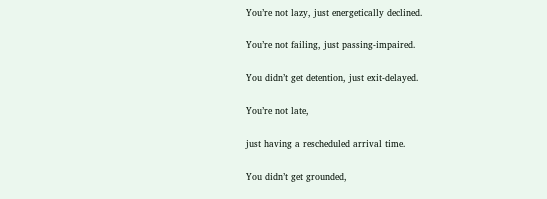You’re not lazy, just energetically declined.

You’re not failing, just passing-impaired.

You didn’t get detention, just exit-delayed.

You’re not late,

just having a rescheduled arrival time.

You didn’t get grounded,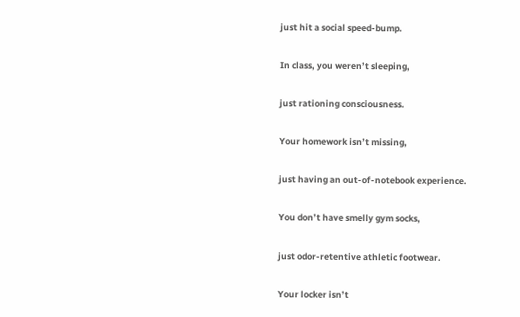just hit a social speed-bump.

In class, you weren’t sleeping,

just rationing consciousness.

Your homework isn’t missing,

just having an out-of-notebook experience.

You don’t have smelly gym socks,

just odor-retentive athletic footwear.

Your locker isn’t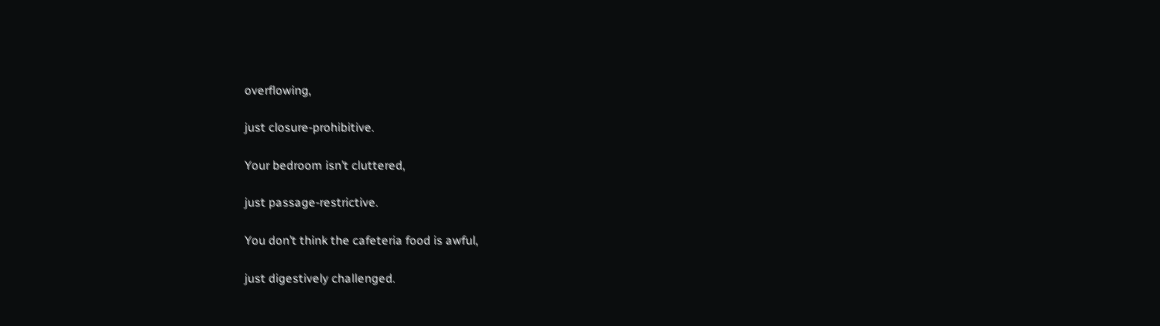overflowing,

just closure-prohibitive.

Your bedroom isn’t cluttered,

just passage-restrictive.

You don’t think the cafeteria food is awful,

just digestively challenged.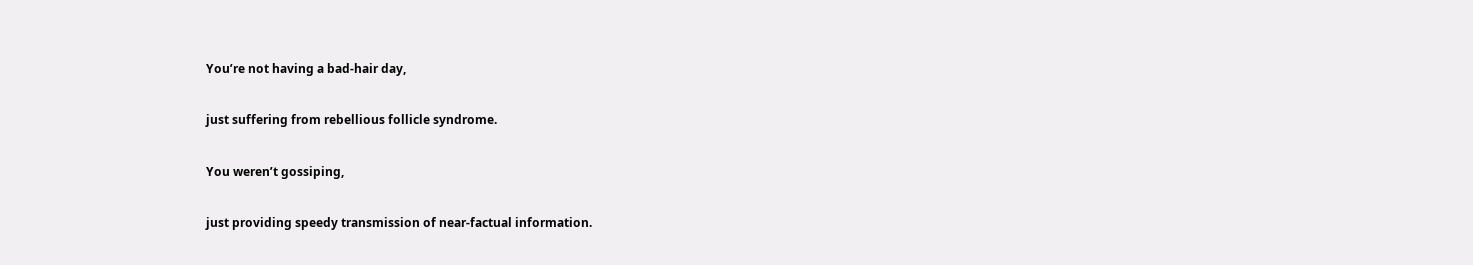You’re not having a bad-hair day,

just suffering from rebellious follicle syndrome.

You weren’t gossiping,

just providing speedy transmission of near-factual information.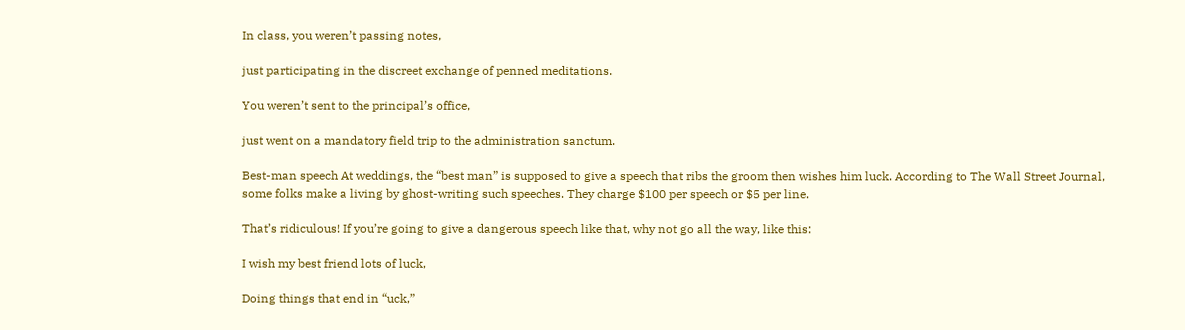In class, you weren’t passing notes,

just participating in the discreet exchange of penned meditations.

You weren’t sent to the principal’s office,

just went on a mandatory field trip to the administration sanctum.

Best-man speech At weddings, the “best man” is supposed to give a speech that ribs the groom then wishes him luck. According to The Wall Street Journal, some folks make a living by ghost-writing such speeches. They charge $100 per speech or $5 per line.

That’s ridiculous! If you’re going to give a dangerous speech like that, why not go all the way, like this:

I wish my best friend lots of luck,

Doing things that end in “uck,”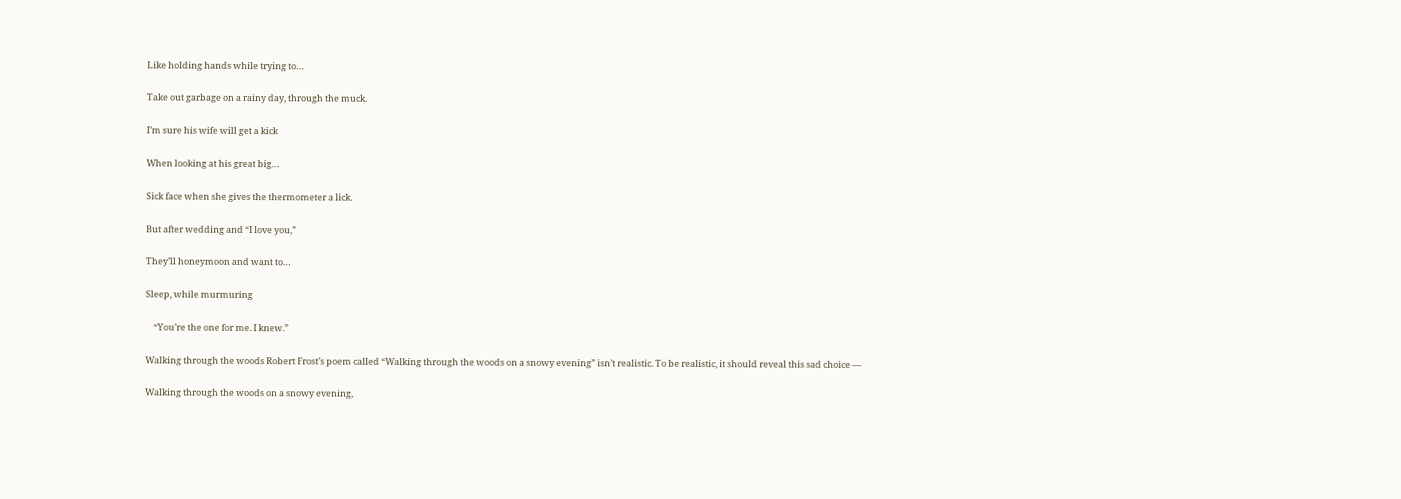Like holding hands while trying to…

Take out garbage on a rainy day, through the muck.

I’m sure his wife will get a kick

When looking at his great big…

Sick face when she gives the thermometer a lick.

But after wedding and “I love you,”

They’ll honeymoon and want to…

Sleep, while murmuring

    “You’re the one for me. I knew.”

Walking through the woods Robert Frost’s poem called “Walking through the woods on a snowy evening” isn’t realistic. To be realistic, it should reveal this sad choice —

Walking through the woods on a snowy evening,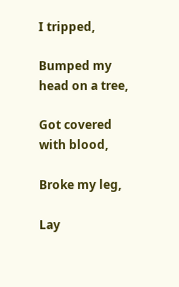I tripped,

Bumped my head on a tree,

Got covered with blood,

Broke my leg,

Lay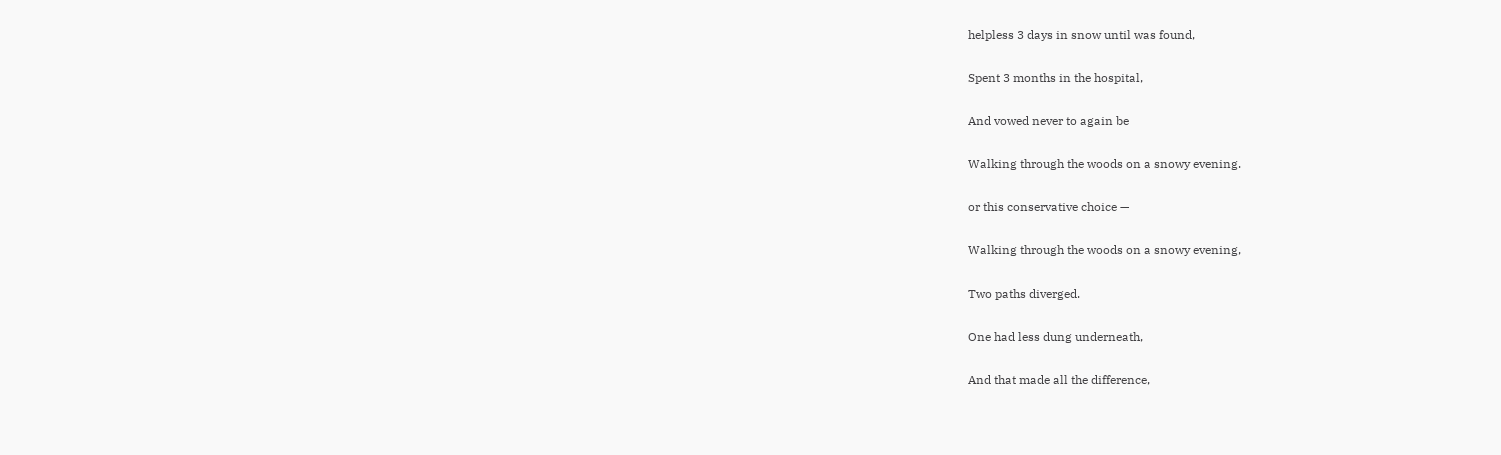helpless 3 days in snow until was found,

Spent 3 months in the hospital,

And vowed never to again be

Walking through the woods on a snowy evening.

or this conservative choice —

Walking through the woods on a snowy evening,

Two paths diverged.

One had less dung underneath,

And that made all the difference,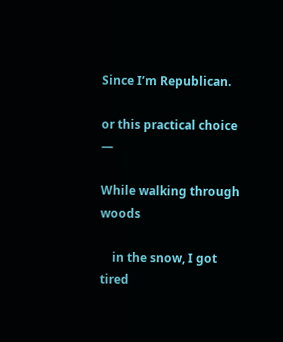Since I’m Republican.

or this practical choice —

While walking through woods

    in the snow, I got tired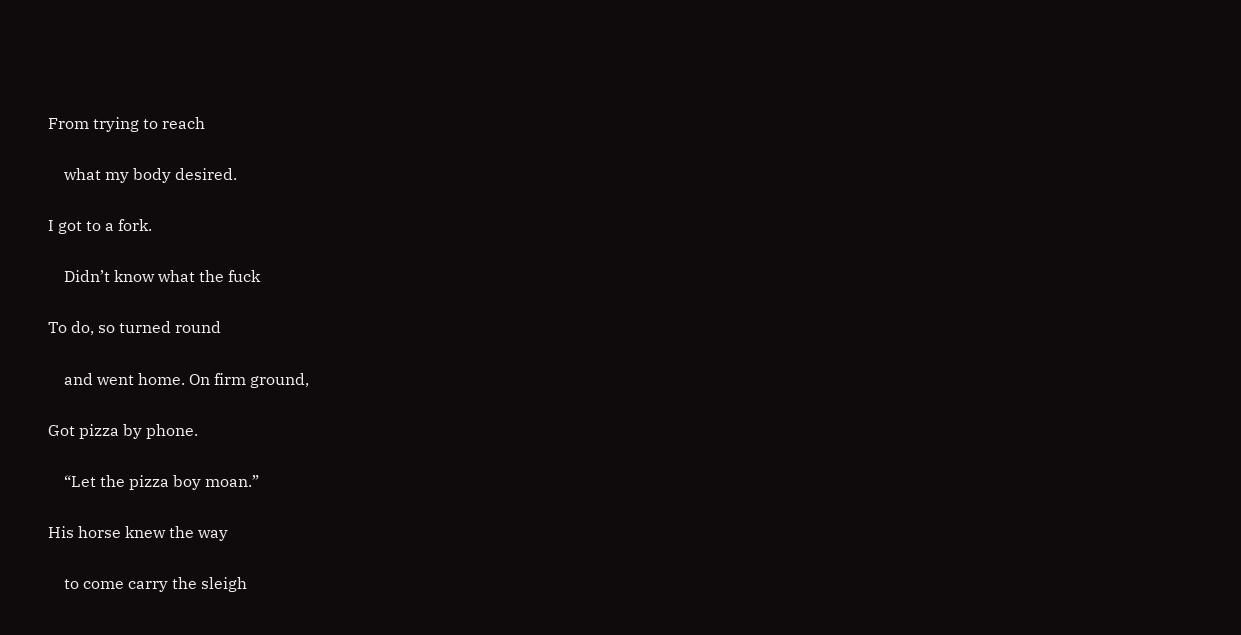From trying to reach

    what my body desired.

I got to a fork.

    Didn’t know what the fuck

To do, so turned round

    and went home. On firm ground,

Got pizza by phone.

    “Let the pizza boy moan.”

His horse knew the way

    to come carry the sleigh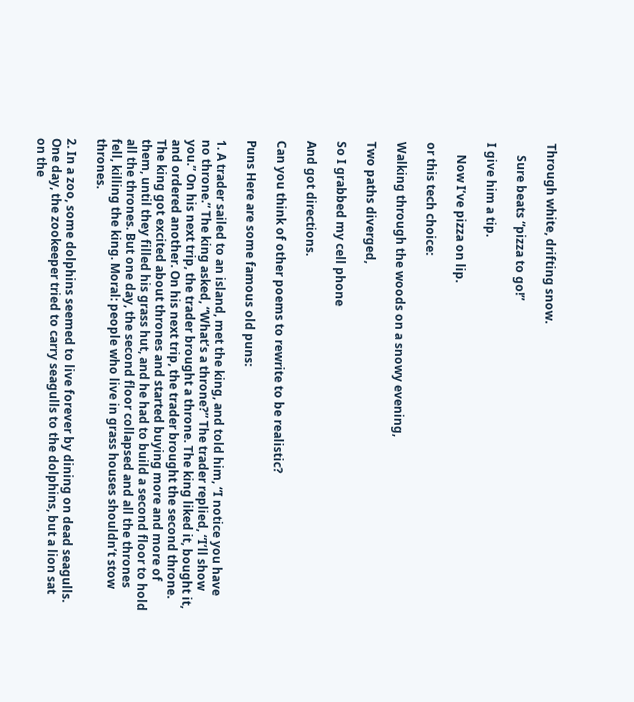Through white, drifting snow.

    Sure beats “pizza to go!”

I give him a tip.

    Now I’ve pizza on lip.

or this tech choice:

Walking through the woods on a snowy evening,

Two paths diverged,

So I grabbed my cell phone

And got directions.

Can you think of other poems to rewrite to be realistic?

Puns Here are some famous old puns:

1. A trader sailed to an island, met the king, and told him, “I notice you have no throne.” The king asked, “What’s a throne?” The trader replied, “I’ll show you.” On his next trip, the trader brought a throne. The king liked it, bought it, and ordered another. On his next trip, the trader brought the second throne. The king got excited about thrones and started buying more and more of them, until they filled his grass hut, and he had to build a second floor to hold all the thrones. But one day, the second floor collapsed and all the thrones fell, killing the king. Moral: people who live in grass houses shouldn’t stow thrones.

2. In a zoo, some dolphins seemed to live forever by dining on dead seagulls. One day, the zookeeper tried to carry seagulls to the dolphins, but a lion sat on the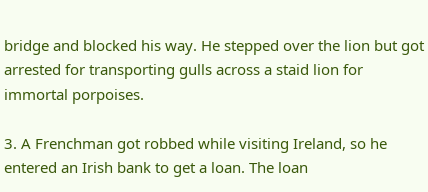bridge and blocked his way. He stepped over the lion but got arrested for transporting gulls across a staid lion for immortal porpoises.

3. A Frenchman got robbed while visiting Ireland, so he entered an Irish bank to get a loan. The loan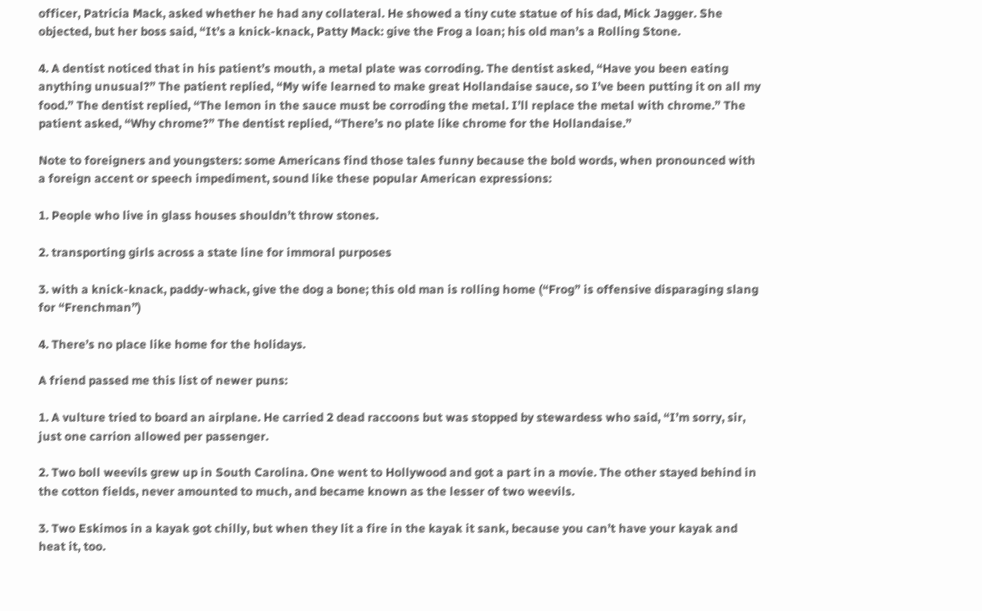officer, Patricia Mack, asked whether he had any collateral. He showed a tiny cute statue of his dad, Mick Jagger. She objected, but her boss said, “It’s a knick-knack, Patty Mack: give the Frog a loan; his old man’s a Rolling Stone.

4. A dentist noticed that in his patient’s mouth, a metal plate was corroding. The dentist asked, “Have you been eating anything unusual?” The patient replied, “My wife learned to make great Hollandaise sauce, so I’ve been putting it on all my food.” The dentist replied, “The lemon in the sauce must be corroding the metal. I’ll replace the metal with chrome.” The patient asked, “Why chrome?” The dentist replied, “There’s no plate like chrome for the Hollandaise.”

Note to foreigners and youngsters: some Americans find those tales funny because the bold words, when pronounced with a foreign accent or speech impediment, sound like these popular American expressions:

1. People who live in glass houses shouldn’t throw stones.

2. transporting girls across a state line for immoral purposes

3. with a knick-knack, paddy-whack, give the dog a bone; this old man is rolling home (“Frog” is offensive disparaging slang for “Frenchman”)

4. There’s no place like home for the holidays.

A friend passed me this list of newer puns:

1. A vulture tried to board an airplane. He carried 2 dead raccoons but was stopped by stewardess who said, “I’m sorry, sir, just one carrion allowed per passenger.

2. Two boll weevils grew up in South Carolina. One went to Hollywood and got a part in a movie. The other stayed behind in the cotton fields, never amounted to much, and became known as the lesser of two weevils.

3. Two Eskimos in a kayak got chilly, but when they lit a fire in the kayak it sank, because you can’t have your kayak and heat it, too.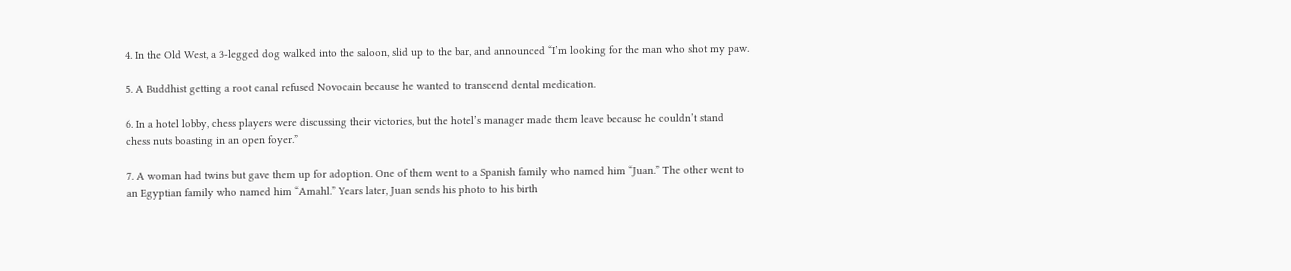4. In the Old West, a 3-legged dog walked into the saloon, slid up to the bar, and announced “I’m looking for the man who shot my paw.

5. A Buddhist getting a root canal refused Novocain because he wanted to transcend dental medication.

6. In a hotel lobby, chess players were discussing their victories, but the hotel’s manager made them leave because he couldn’t stand chess nuts boasting in an open foyer.”

7. A woman had twins but gave them up for adoption. One of them went to a Spanish family who named him “Juan.” The other went to an Egyptian family who named him “Amahl.” Years later, Juan sends his photo to his birth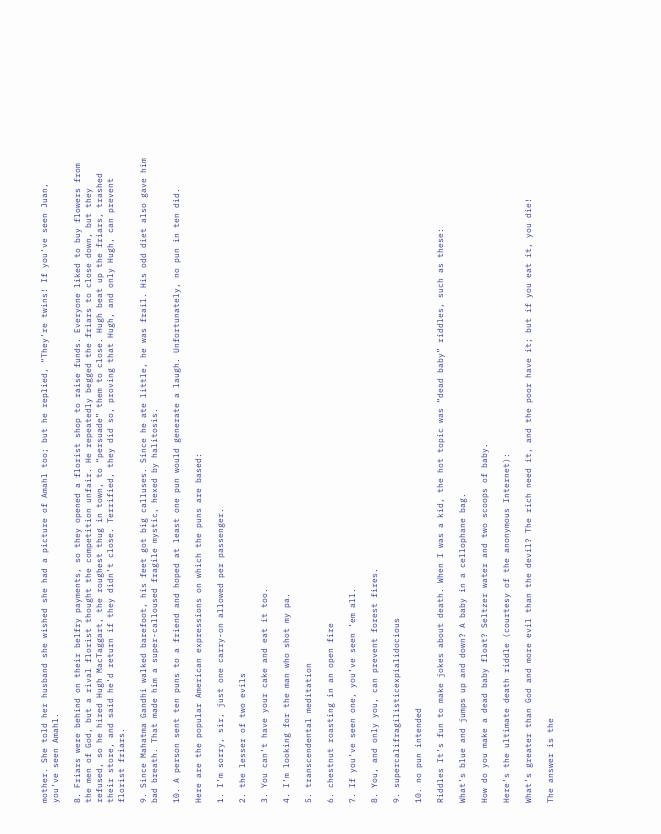mother. She told her husband she wished she had a picture of Amahl too; but he replied, “They’re twins! If you’ve seen Juan, you’ve seen Amahl.

8. Friars were behind on their belfry payments, so they opened a florist shop to raise funds. Everyone liked to buy flowers from the men of God, but a rival florist thought the competition unfair. He repeatedly begged the friars to close down, but they refused, so he hired Hugh MacTaggart, the roughest thug in town, to “persuade” them to close. Hugh beat up the friars, trashed their store, and said he’d return if they didn’t close. Terrified, they did so, proving that Hugh, and only Hugh, can prevent florist friars.

9. Since Mahatma Gandhi walked barefoot, his feet got big calluses. Since he ate little, he was frail. His odd diet also gave him bad breath. That made him a super-calloused fragile mystic, hexed by halitosis.

10. A person sent ten puns to a friend and hoped at least one pun would generate a laugh. Unfortunately, no pun in ten did.

Here are the popular American expressions on which the puns are based:

1. I’m sorry, sir, just one carry-on allowed per passenger.

2. the lesser of two evils

3. You can’t have your cake and eat it too.

4. I’m looking for the man who shot my pa.

5. transcendental meditation

6. chestnut roasting in an open fire

7. If you’ve seen one, you’ve seen ’em all.

8. You, and only you, can prevent forest fires.

9. supercalifragilisticexpialidocious

10. no pun intended

Riddles It’s fun to make jokes about death. When I was a kid, the hot topic was “dead baby” riddles, such as these:

What’s blue and jumps up and down? A baby in a cellophane bag.

How do you make a dead baby float? Seltzer water and two scoops of baby.

Here’s the ultimate death riddle (courtesy of the anonymous Internet):

What’s greater than God and more evil than the devil? The rich need it, and the poor have it; but if you eat it, you die!

The answer is the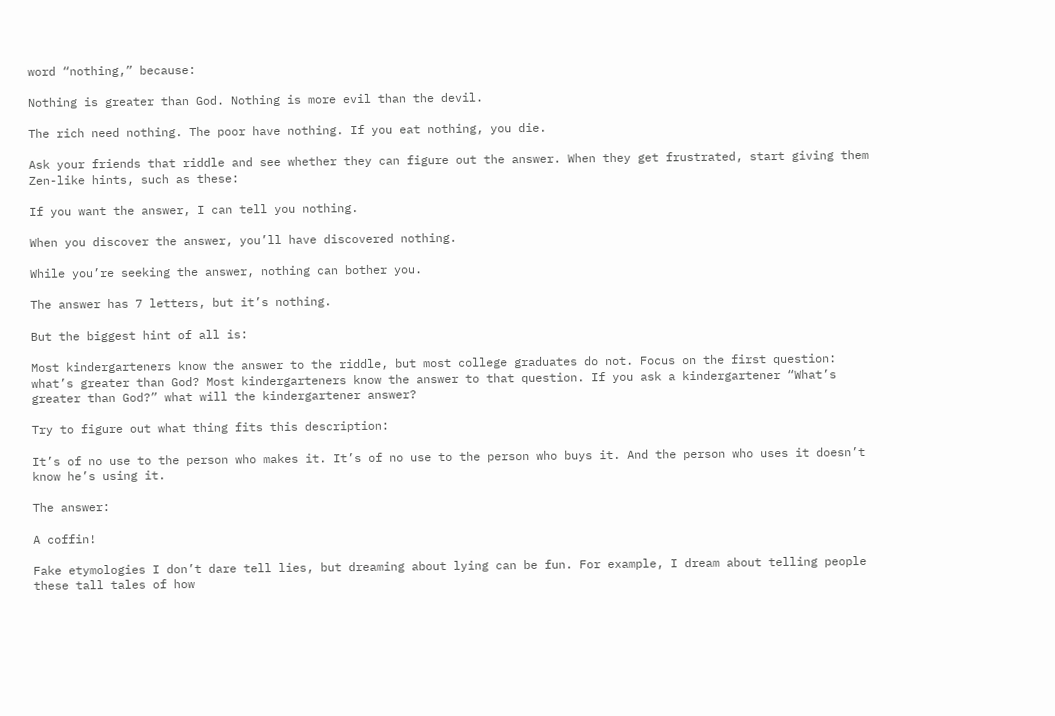word “nothing,” because:

Nothing is greater than God. Nothing is more evil than the devil.

The rich need nothing. The poor have nothing. If you eat nothing, you die.

Ask your friends that riddle and see whether they can figure out the answer. When they get frustrated, start giving them Zen-like hints, such as these:

If you want the answer, I can tell you nothing.

When you discover the answer, you’ll have discovered nothing.

While you’re seeking the answer, nothing can bother you.

The answer has 7 letters, but it’s nothing.

But the biggest hint of all is:

Most kindergarteners know the answer to the riddle, but most college graduates do not. Focus on the first question: what’s greater than God? Most kindergarteners know the answer to that question. If you ask a kindergartener “What’s greater than God?” what will the kindergartener answer?

Try to figure out what thing fits this description:

It’s of no use to the person who makes it. It’s of no use to the person who buys it. And the person who uses it doesn’t know he’s using it.

The answer:

A coffin!

Fake etymologies I don’t dare tell lies, but dreaming about lying can be fun. For example, I dream about telling people these tall tales of how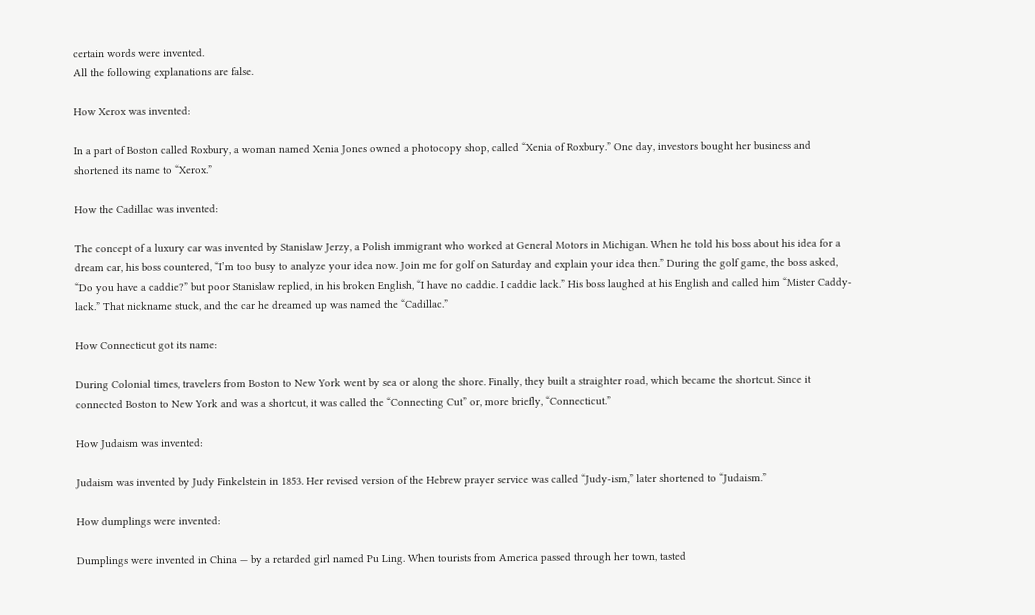certain words were invented.
All the following explanations are false.

How Xerox was invented:

In a part of Boston called Roxbury, a woman named Xenia Jones owned a photocopy shop, called “Xenia of Roxbury.” One day, investors bought her business and shortened its name to “Xerox.”

How the Cadillac was invented:

The concept of a luxury car was invented by Stanislaw Jerzy, a Polish immigrant who worked at General Motors in Michigan. When he told his boss about his idea for a dream car, his boss countered, “I’m too busy to analyze your idea now. Join me for golf on Saturday and explain your idea then.” During the golf game, the boss asked, “Do you have a caddie?” but poor Stanislaw replied, in his broken English, “I have no caddie. I caddie lack.” His boss laughed at his English and called him “Mister Caddy-lack.” That nickname stuck, and the car he dreamed up was named the “Cadillac.”

How Connecticut got its name:

During Colonial times, travelers from Boston to New York went by sea or along the shore. Finally, they built a straighter road, which became the shortcut. Since it connected Boston to New York and was a shortcut, it was called the “Connecting Cut” or, more briefly, “Connecticut.”

How Judaism was invented:

Judaism was invented by Judy Finkelstein in 1853. Her revised version of the Hebrew prayer service was called “Judy-ism,” later shortened to “Judaism.”

How dumplings were invented:

Dumplings were invented in China — by a retarded girl named Pu Ling. When tourists from America passed through her town, tasted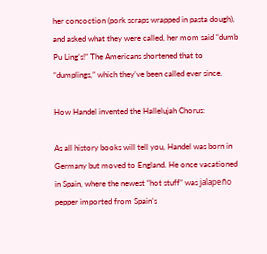her concoction (pork scraps wrapped in pasta dough), and asked what they were called, her mom said “dumb Pu Ling’s!” The Americans shortened that to “dumplings,” which they’ve been called ever since.

How Handel invented the Hallelujah Chorus:

As all history books will tell you, Handel was born in Germany but moved to England. He once vacationed in Spain, where the newest “hot stuff” was jalapeño pepper imported from Spain’s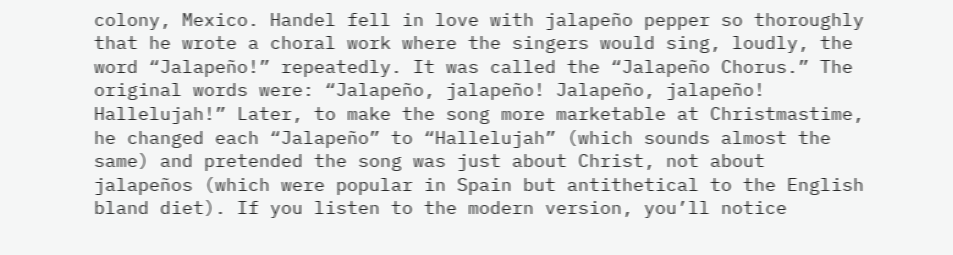colony, Mexico. Handel fell in love with jalapeño pepper so thoroughly that he wrote a choral work where the singers would sing, loudly, the word “Jalapeño!” repeatedly. It was called the “Jalapeño Chorus.” The original words were: “Jalapeño, jalapeño! Jalapeño, jalapeño! Hallelujah!” Later, to make the song more marketable at Christmastime, he changed each “Jalapeño” to “Hallelujah” (which sounds almost the same) and pretended the song was just about Christ, not about jalapeños (which were popular in Spain but antithetical to the English bland diet). If you listen to the modern version, you’ll notice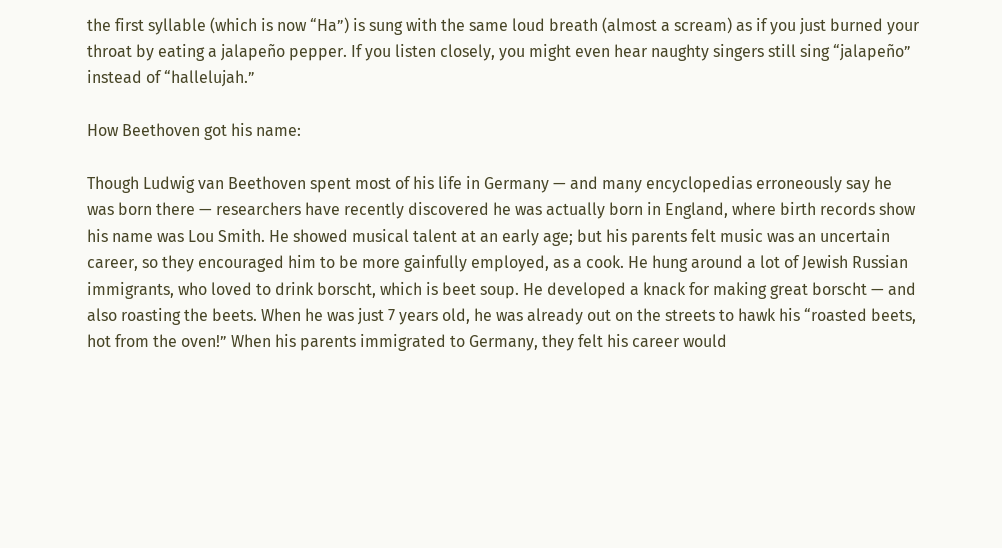the first syllable (which is now “Ha”) is sung with the same loud breath (almost a scream) as if you just burned your throat by eating a jalapeño pepper. If you listen closely, you might even hear naughty singers still sing “jalapeño” instead of “hallelujah.”

How Beethoven got his name:

Though Ludwig van Beethoven spent most of his life in Germany — and many encyclopedias erroneously say he was born there — researchers have recently discovered he was actually born in England, where birth records show his name was Lou Smith. He showed musical talent at an early age; but his parents felt music was an uncertain career, so they encouraged him to be more gainfully employed, as a cook. He hung around a lot of Jewish Russian immigrants, who loved to drink borscht, which is beet soup. He developed a knack for making great borscht — and also roasting the beets. When he was just 7 years old, he was already out on the streets to hawk his “roasted beets, hot from the oven!” When his parents immigrated to Germany, they felt his career would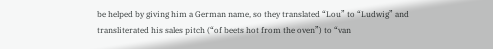be helped by giving him a German name, so they translated “Lou” to “Ludwig” and transliterated his sales pitch (“of beets hot from the oven”) to “van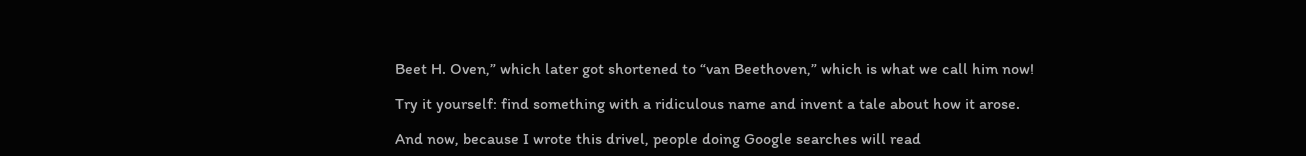Beet H. Oven,” which later got shortened to “van Beethoven,” which is what we call him now!

Try it yourself: find something with a ridiculous name and invent a tale about how it arose.

And now, because I wrote this drivel, people doing Google searches will read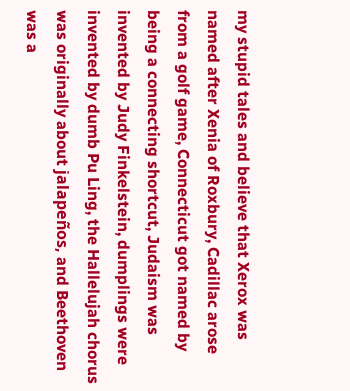my stupid tales and believe that Xerox was named after Xenia of Roxbury, Cadillac arose from a golf game, Connecticut got named by being a connecting shortcut, Judaism was invented by Judy Finkelstein, dumplings were invented by dumb Pu Ling, the Hallelujah chorus was originally about jalapeños, and Beethoven was a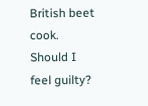British beet cook. Should I feel guilty?